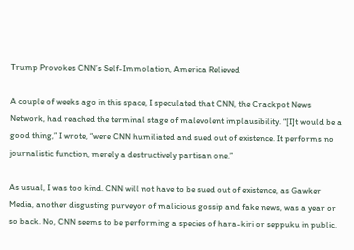Trump Provokes CNN’s Self-Immolation, America Relieved

A couple of weeks ago in this space, I speculated that CNN, the Crackpot News Network, had reached the terminal stage of malevolent implausibility. “[I]t would be a good thing,” I wrote, “were CNN humiliated and sued out of existence. It performs no journalistic function, merely a destructively partisan one.”

As usual, I was too kind. CNN will not have to be sued out of existence, as Gawker Media, another disgusting purveyor of malicious gossip and fake news, was a year or so back. No, CNN seems to be performing a species of hara-kiri or seppuku in public.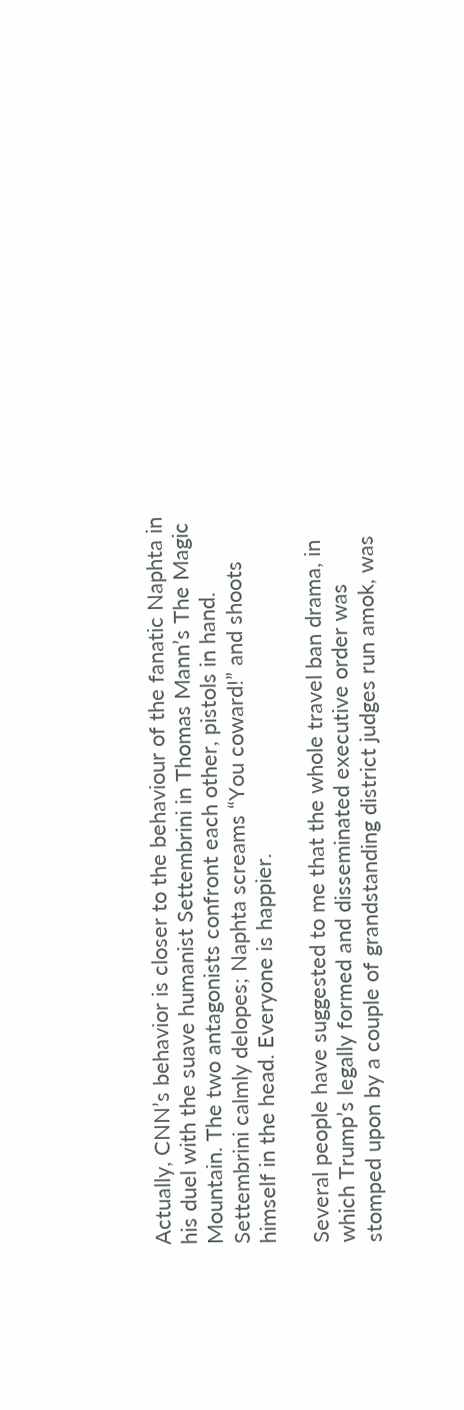Actually, CNN’s behavior is closer to the behaviour of the fanatic Naphta in his duel with the suave humanist Settembrini in Thomas Mann’s The Magic Mountain. The two antagonists confront each other, pistols in hand. Settembrini calmly delopes; Naphta screams “You coward!” and shoots himself in the head. Everyone is happier.

Several people have suggested to me that the whole travel ban drama, in which Trump’s legally formed and disseminated executive order was stomped upon by a couple of grandstanding district judges run amok, was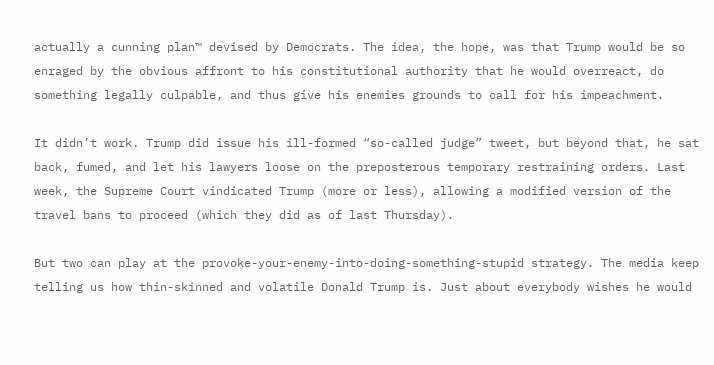actually a cunning plan™ devised by Democrats. The idea, the hope, was that Trump would be so enraged by the obvious affront to his constitutional authority that he would overreact, do something legally culpable, and thus give his enemies grounds to call for his impeachment.

It didn’t work. Trump did issue his ill-formed “so-called judge” tweet, but beyond that, he sat back, fumed, and let his lawyers loose on the preposterous temporary restraining orders. Last week, the Supreme Court vindicated Trump (more or less), allowing a modified version of the travel bans to proceed (which they did as of last Thursday).

But two can play at the provoke-your-enemy-into-doing-something-stupid strategy. The media keep telling us how thin-skinned and volatile Donald Trump is. Just about everybody wishes he would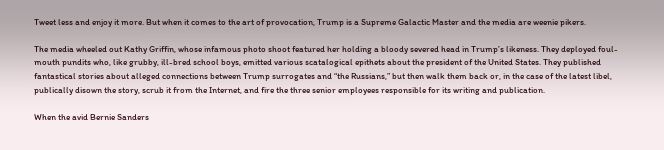Tweet less and enjoy it more. But when it comes to the art of provocation, Trump is a Supreme Galactic Master and the media are weenie pikers.

The media wheeled out Kathy Griffin, whose infamous photo shoot featured her holding a bloody severed head in Trump’s likeness. They deployed foul-mouth pundits who, like grubby, ill-bred school boys, emitted various scatalogical epithets about the president of the United States. They published fantastical stories about alleged connections between Trump surrogates and “the Russians,” but then walk them back or, in the case of the latest libel, publically disown the story, scrub it from the Internet, and fire the three senior employees responsible for its writing and publication.

When the avid Bernie Sanders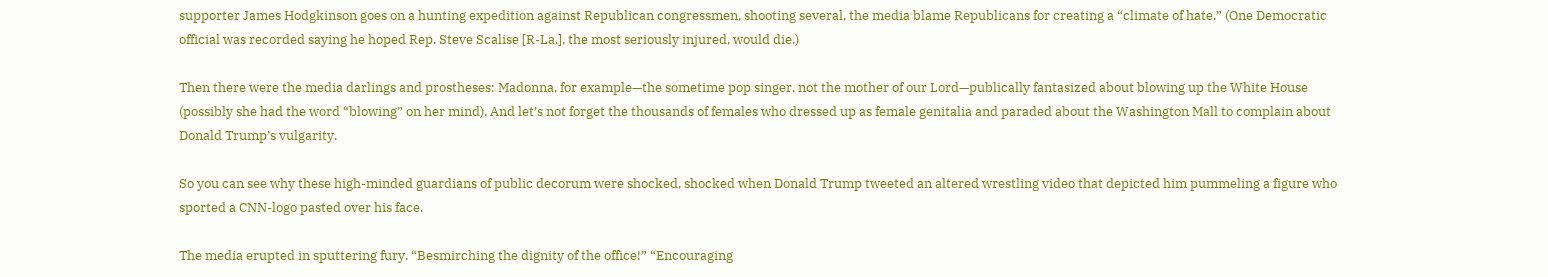supporter James Hodgkinson goes on a hunting expedition against Republican congressmen, shooting several, the media blame Republicans for creating a “climate of hate.” (One Democratic official was recorded saying he hoped Rep. Steve Scalise [R-La.], the most seriously injured, would die.)

Then there were the media darlings and prostheses: Madonna, for example—the sometime pop singer, not the mother of our Lord—publically fantasized about blowing up the White House (possibly she had the word “blowing” on her mind). And let’s not forget the thousands of females who dressed up as female genitalia and paraded about the Washington Mall to complain about Donald Trump’s vulgarity.

So you can see why these high-minded guardians of public decorum were shocked, shocked when Donald Trump tweeted an altered wrestling video that depicted him pummeling a figure who sported a CNN-logo pasted over his face.

The media erupted in sputtering fury. “Besmirching the dignity of the office!” “Encouraging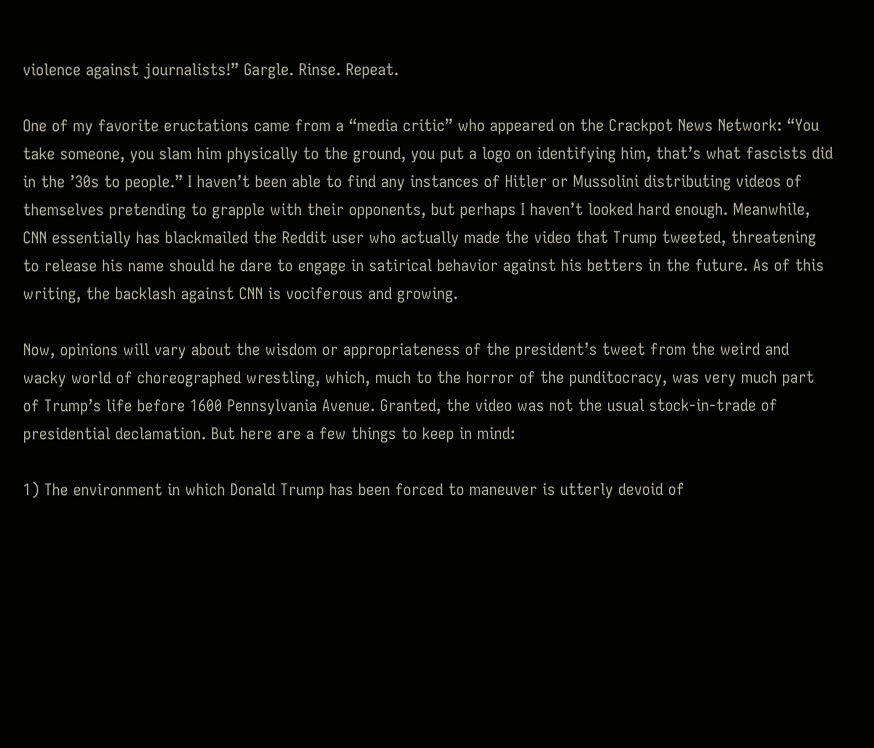violence against journalists!” Gargle. Rinse. Repeat.

One of my favorite eructations came from a “media critic” who appeared on the Crackpot News Network: “You take someone, you slam him physically to the ground, you put a logo on identifying him, that’s what fascists did in the ’30s to people.” I haven’t been able to find any instances of Hitler or Mussolini distributing videos of themselves pretending to grapple with their opponents, but perhaps I haven’t looked hard enough. Meanwhile, CNN essentially has blackmailed the Reddit user who actually made the video that Trump tweeted, threatening to release his name should he dare to engage in satirical behavior against his betters in the future. As of this writing, the backlash against CNN is vociferous and growing.

Now, opinions will vary about the wisdom or appropriateness of the president’s tweet from the weird and wacky world of choreographed wrestling, which, much to the horror of the punditocracy, was very much part of Trump’s life before 1600 Pennsylvania Avenue. Granted, the video was not the usual stock-in-trade of presidential declamation. But here are a few things to keep in mind:

1) The environment in which Donald Trump has been forced to maneuver is utterly devoid of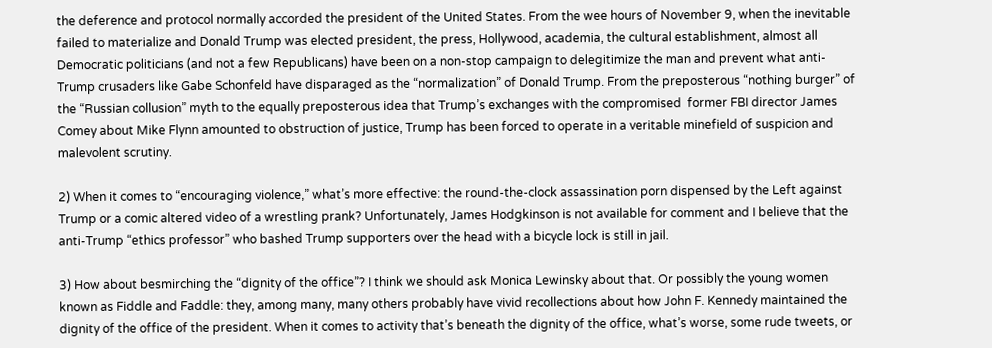the deference and protocol normally accorded the president of the United States. From the wee hours of November 9, when the inevitable failed to materialize and Donald Trump was elected president, the press, Hollywood, academia, the cultural establishment, almost all Democratic politicians (and not a few Republicans) have been on a non-stop campaign to delegitimize the man and prevent what anti-Trump crusaders like Gabe Schonfeld have disparaged as the “normalization” of Donald Trump. From the preposterous “nothing burger” of the “Russian collusion” myth to the equally preposterous idea that Trump’s exchanges with the compromised  former FBI director James Comey about Mike Flynn amounted to obstruction of justice, Trump has been forced to operate in a veritable minefield of suspicion and malevolent scrutiny.

2) When it comes to “encouraging violence,” what’s more effective: the round-the-clock assassination porn dispensed by the Left against Trump or a comic altered video of a wrestling prank? Unfortunately, James Hodgkinson is not available for comment and I believe that the anti-Trump “ethics professor” who bashed Trump supporters over the head with a bicycle lock is still in jail.

3) How about besmirching the “dignity of the office”? I think we should ask Monica Lewinsky about that. Or possibly the young women known as Fiddle and Faddle: they, among many, many others probably have vivid recollections about how John F. Kennedy maintained the dignity of the office of the president. When it comes to activity that’s beneath the dignity of the office, what’s worse, some rude tweets, or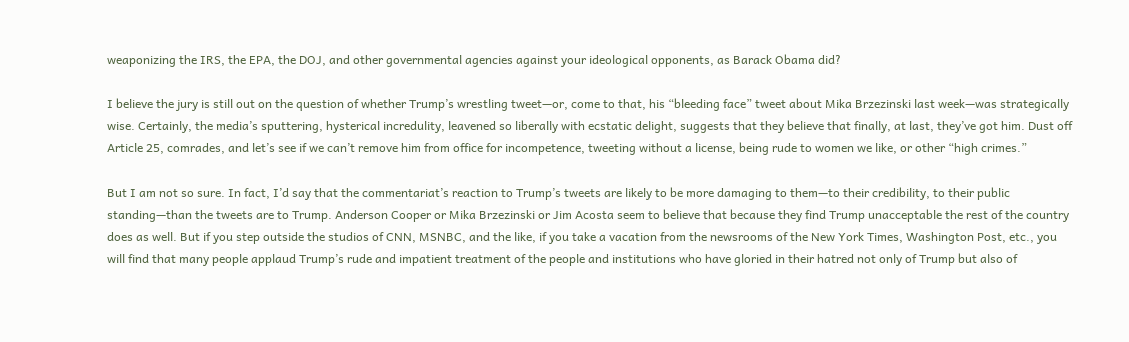weaponizing the IRS, the EPA, the DOJ, and other governmental agencies against your ideological opponents, as Barack Obama did?

I believe the jury is still out on the question of whether Trump’s wrestling tweet—or, come to that, his “bleeding face” tweet about Mika Brzezinski last week—was strategically wise. Certainly, the media’s sputtering, hysterical incredulity, leavened so liberally with ecstatic delight, suggests that they believe that finally, at last, they’ve got him. Dust off Article 25, comrades, and let’s see if we can’t remove him from office for incompetence, tweeting without a license, being rude to women we like, or other “high crimes.”

But I am not so sure. In fact, I’d say that the commentariat’s reaction to Trump’s tweets are likely to be more damaging to them—to their credibility, to their public standing—than the tweets are to Trump. Anderson Cooper or Mika Brzezinski or Jim Acosta seem to believe that because they find Trump unacceptable the rest of the country does as well. But if you step outside the studios of CNN, MSNBC, and the like, if you take a vacation from the newsrooms of the New York Times, Washington Post, etc., you will find that many people applaud Trump’s rude and impatient treatment of the people and institutions who have gloried in their hatred not only of Trump but also of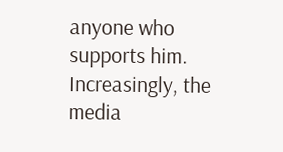anyone who supports him. Increasingly, the media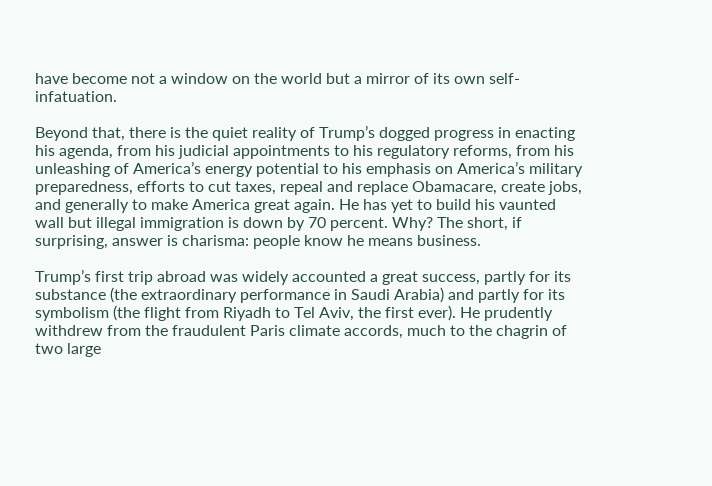have become not a window on the world but a mirror of its own self-infatuation.

Beyond that, there is the quiet reality of Trump’s dogged progress in enacting his agenda, from his judicial appointments to his regulatory reforms, from his unleashing of America’s energy potential to his emphasis on America’s military preparedness, efforts to cut taxes, repeal and replace Obamacare, create jobs, and generally to make America great again. He has yet to build his vaunted wall but illegal immigration is down by 70 percent. Why? The short, if surprising, answer is charisma: people know he means business.

Trump’s first trip abroad was widely accounted a great success, partly for its substance (the extraordinary performance in Saudi Arabia) and partly for its symbolism (the flight from Riyadh to Tel Aviv, the first ever). He prudently withdrew from the fraudulent Paris climate accords, much to the chagrin of two large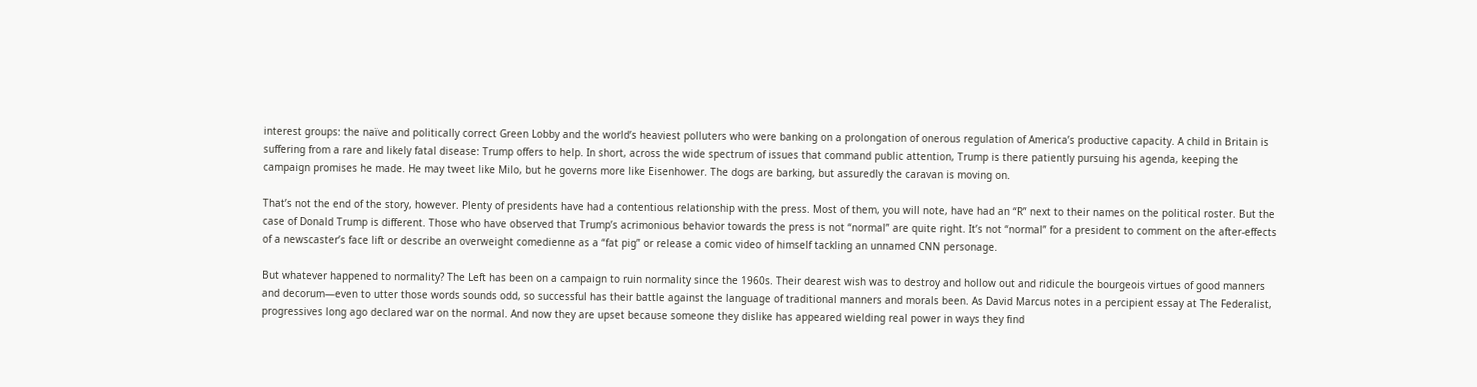interest groups: the naïve and politically correct Green Lobby and the world’s heaviest polluters who were banking on a prolongation of onerous regulation of America’s productive capacity. A child in Britain is suffering from a rare and likely fatal disease: Trump offers to help. In short, across the wide spectrum of issues that command public attention, Trump is there patiently pursuing his agenda, keeping the campaign promises he made. He may tweet like Milo, but he governs more like Eisenhower. The dogs are barking, but assuredly the caravan is moving on.

That’s not the end of the story, however. Plenty of presidents have had a contentious relationship with the press. Most of them, you will note, have had an “R” next to their names on the political roster. But the case of Donald Trump is different. Those who have observed that Trump’s acrimonious behavior towards the press is not “normal” are quite right. It’s not “normal” for a president to comment on the after-effects of a newscaster’s face lift or describe an overweight comedienne as a “fat pig” or release a comic video of himself tackling an unnamed CNN personage.

But whatever happened to normality? The Left has been on a campaign to ruin normality since the 1960s. Their dearest wish was to destroy and hollow out and ridicule the bourgeois virtues of good manners and decorum—even to utter those words sounds odd, so successful has their battle against the language of traditional manners and morals been. As David Marcus notes in a percipient essay at The Federalist, progressives long ago declared war on the normal. And now they are upset because someone they dislike has appeared wielding real power in ways they find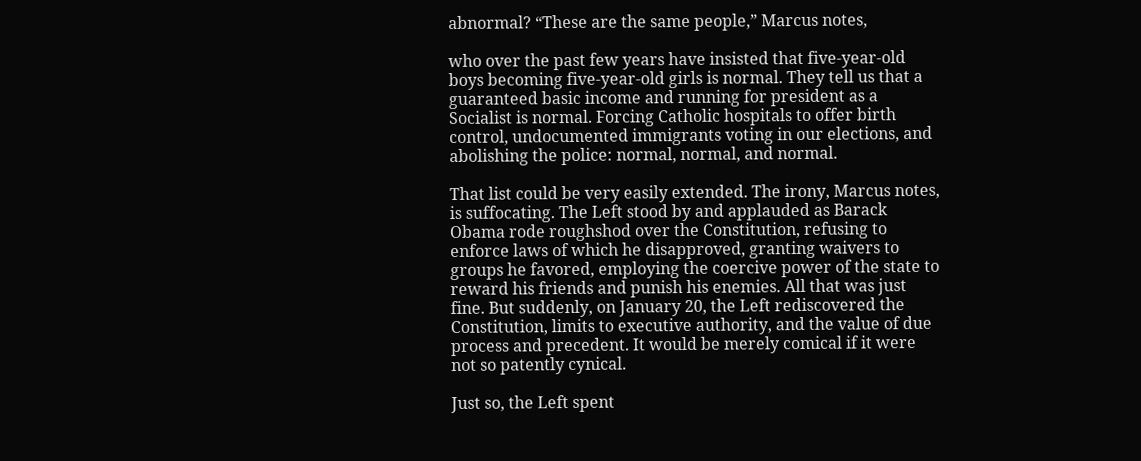abnormal? “These are the same people,” Marcus notes,

who over the past few years have insisted that five-year-old boys becoming five-year-old girls is normal. They tell us that a guaranteed basic income and running for president as a Socialist is normal. Forcing Catholic hospitals to offer birth control, undocumented immigrants voting in our elections, and abolishing the police: normal, normal, and normal.

That list could be very easily extended. The irony, Marcus notes, is suffocating. The Left stood by and applauded as Barack Obama rode roughshod over the Constitution, refusing to enforce laws of which he disapproved, granting waivers to groups he favored, employing the coercive power of the state to reward his friends and punish his enemies. All that was just fine. But suddenly, on January 20, the Left rediscovered the Constitution, limits to executive authority, and the value of due process and precedent. It would be merely comical if it were not so patently cynical.

Just so, the Left spent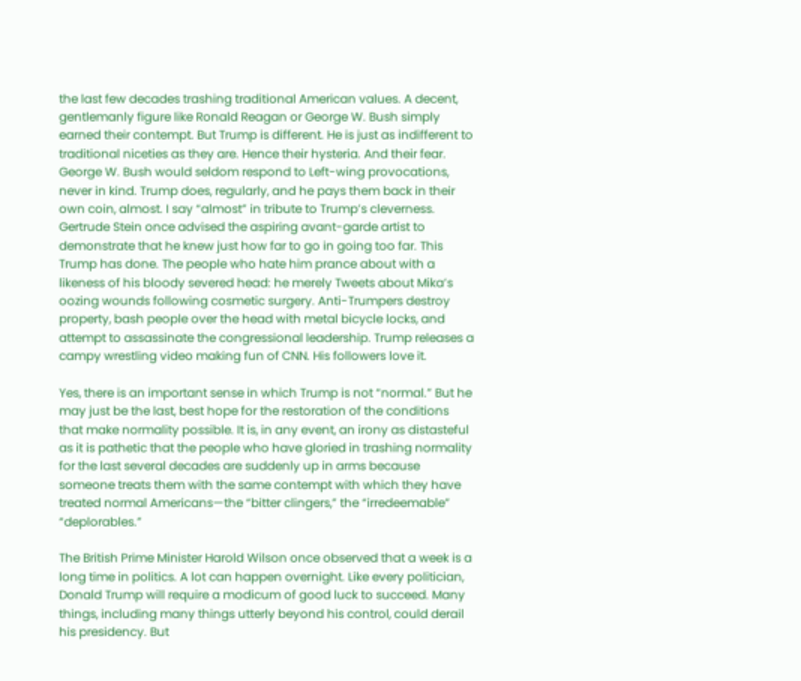the last few decades trashing traditional American values. A decent, gentlemanly figure like Ronald Reagan or George W. Bush simply earned their contempt. But Trump is different. He is just as indifferent to traditional niceties as they are. Hence their hysteria. And their fear. George W. Bush would seldom respond to Left-wing provocations, never in kind. Trump does, regularly, and he pays them back in their own coin, almost. I say “almost” in tribute to Trump’s cleverness. Gertrude Stein once advised the aspiring avant-garde artist to demonstrate that he knew just how far to go in going too far. This Trump has done. The people who hate him prance about with a likeness of his bloody severed head: he merely Tweets about Mika’s oozing wounds following cosmetic surgery. Anti-Trumpers destroy property, bash people over the head with metal bicycle locks, and attempt to assassinate the congressional leadership. Trump releases a campy wrestling video making fun of CNN. His followers love it.

Yes, there is an important sense in which Trump is not “normal.” But he may just be the last, best hope for the restoration of the conditions that make normality possible. It is, in any event, an irony as distasteful as it is pathetic that the people who have gloried in trashing normality for the last several decades are suddenly up in arms because someone treats them with the same contempt with which they have treated normal Americans—the “bitter clingers,” the “irredeemable” “deplorables.”

The British Prime Minister Harold Wilson once observed that a week is a long time in politics. A lot can happen overnight. Like every politician, Donald Trump will require a modicum of good luck to succeed. Many things, including many things utterly beyond his control, could derail his presidency. But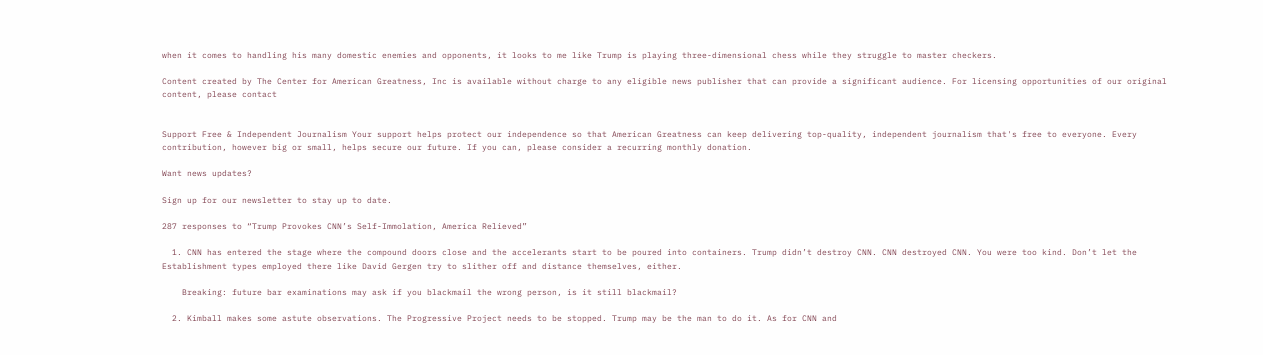when it comes to handling his many domestic enemies and opponents, it looks to me like Trump is playing three-dimensional chess while they struggle to master checkers.

Content created by The Center for American Greatness, Inc is available without charge to any eligible news publisher that can provide a significant audience. For licensing opportunities of our original content, please contact


Support Free & Independent Journalism Your support helps protect our independence so that American Greatness can keep delivering top-quality, independent journalism that's free to everyone. Every contribution, however big or small, helps secure our future. If you can, please consider a recurring monthly donation.

Want news updates?

Sign up for our newsletter to stay up to date.

287 responses to “Trump Provokes CNN’s Self-Immolation, America Relieved”

  1. CNN has entered the stage where the compound doors close and the accelerants start to be poured into containers. Trump didn’t destroy CNN. CNN destroyed CNN. You were too kind. Don’t let the Establishment types employed there like David Gergen try to slither off and distance themselves, either.

    Breaking: future bar examinations may ask if you blackmail the wrong person, is it still blackmail?

  2. Kimball makes some astute observations. The Progressive Project needs to be stopped. Trump may be the man to do it. As for CNN and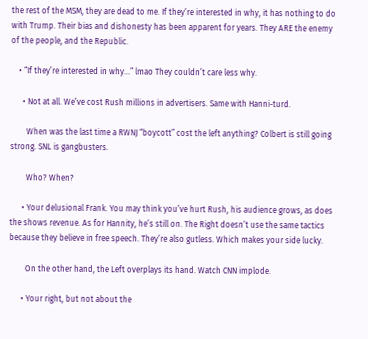the rest of the MSM, they are dead to me. If they’re interested in why, it has nothing to do with Trump. Their bias and dishonesty has been apparent for years. They ARE the enemy of the people, and the Republic.

    • “If they’re interested in why…” lmao They couldn’t care less why.

      • Not at all. We’ve cost Rush millions in advertisers. Same with Hanni-turd.

        When was the last time a RWNJ “boycott” cost the left anything? Colbert is still going strong. SNL is gangbusters.

        Who? When?

      • Your delusional Frank. You may think you’ve hurt Rush, his audience grows, as does the shows revenue. As for Hannity, he’s still on. The Right doesn’t use the same tactics because they believe in free speech. They’re also gutless. Which makes your side lucky.

        On the other hand, the Left overplays its hand. Watch CNN implode.

      • Your right, but not about the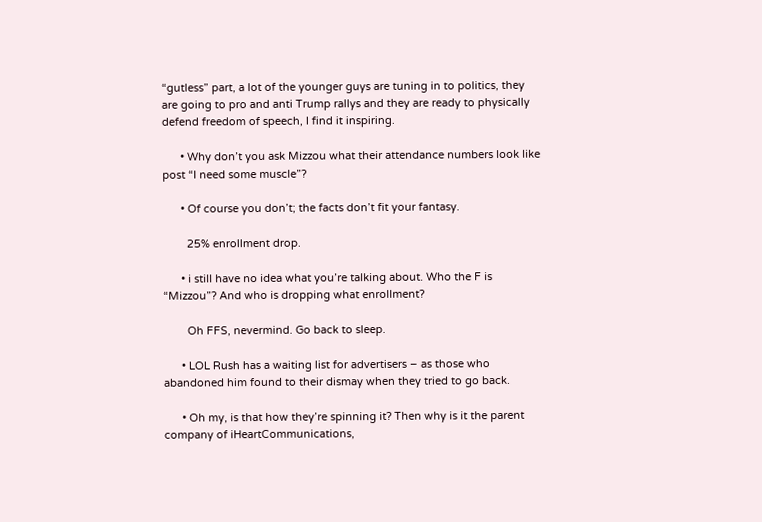“gutless” part, a lot of the younger guys are tuning in to politics, they are going to pro and anti Trump rallys and they are ready to physically defend freedom of speech, I find it inspiring.

      • Why don’t you ask Mizzou what their attendance numbers look like post “I need some muscle”?

      • Of course you don’t; the facts don’t fit your fantasy.

        25% enrollment drop.

      • i still have no idea what you’re talking about. Who the F is “Mizzou”? And who is dropping what enrollment?

        Oh FFS, nevermind. Go back to sleep.

      • LOL Rush has a waiting list for advertisers – as those who abandoned him found to their dismay when they tried to go back.

      • Oh my, is that how they’re spinning it? Then why is it the parent company of iHeartCommunications,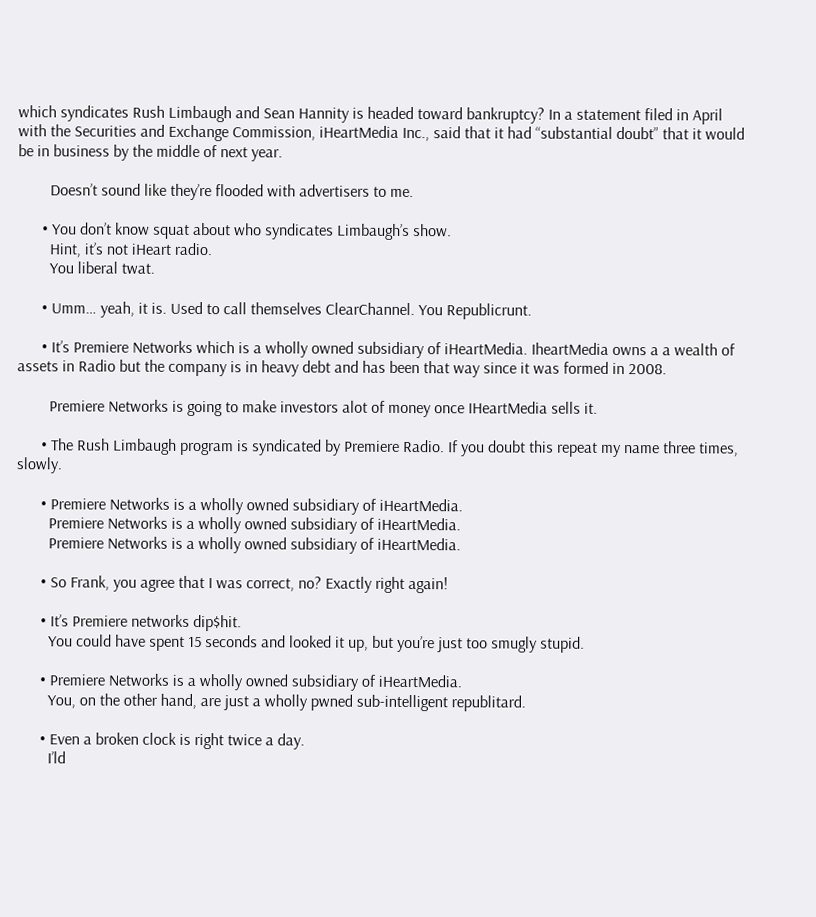which syndicates Rush Limbaugh and Sean Hannity is headed toward bankruptcy? In a statement filed in April with the Securities and Exchange Commission, iHeartMedia Inc., said that it had “substantial doubt” that it would be in business by the middle of next year.

        Doesn’t sound like they’re flooded with advertisers to me.

      • You don’t know squat about who syndicates Limbaugh’s show.
        Hint, it’s not iHeart radio.
        You liberal twat.

      • Umm… yeah, it is. Used to call themselves ClearChannel. You Republicrunt.

      • It’s Premiere Networks which is a wholly owned subsidiary of iHeartMedia. IheartMedia owns a a wealth of assets in Radio but the company is in heavy debt and has been that way since it was formed in 2008.

        Premiere Networks is going to make investors alot of money once IHeartMedia sells it.

      • The Rush Limbaugh program is syndicated by Premiere Radio. If you doubt this repeat my name three times, slowly.

      • Premiere Networks is a wholly owned subsidiary of iHeartMedia.
        Premiere Networks is a wholly owned subsidiary of iHeartMedia.
        Premiere Networks is a wholly owned subsidiary of iHeartMedia.

      • So Frank, you agree that I was correct, no? Exactly right again!

      • It’s Premiere networks dip$hit.
        You could have spent 15 seconds and looked it up, but you’re just too smugly stupid.

      • Premiere Networks is a wholly owned subsidiary of iHeartMedia.
        You, on the other hand, are just a wholly pwned sub-intelligent republitard.

      • Even a broken clock is right twice a day.
        I’ld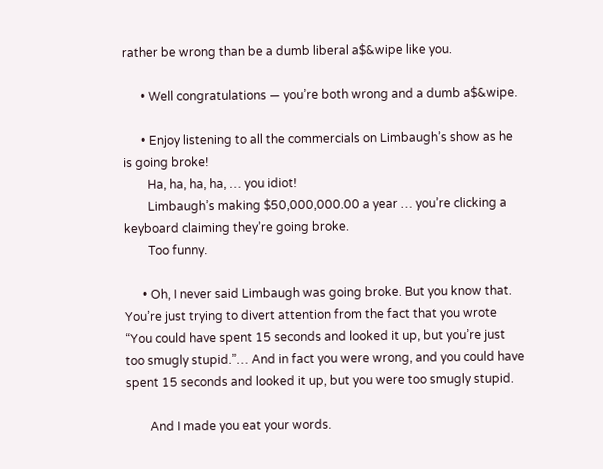rather be wrong than be a dumb liberal a$&wipe like you.

      • Well congratulations — you’re both wrong and a dumb a$&wipe.

      • Enjoy listening to all the commercials on Limbaugh’s show as he is going broke!
        Ha, ha, ha, ha, … you idiot!
        Limbaugh’s making $50,000,000.00 a year … you’re clicking a keyboard claiming they’re going broke.
        Too funny.

      • Oh, I never said Limbaugh was going broke. But you know that. You’re just trying to divert attention from the fact that you wrote “You could have spent 15 seconds and looked it up, but you’re just too smugly stupid.”… And in fact you were wrong, and you could have spent 15 seconds and looked it up, but you were too smugly stupid.

        And I made you eat your words.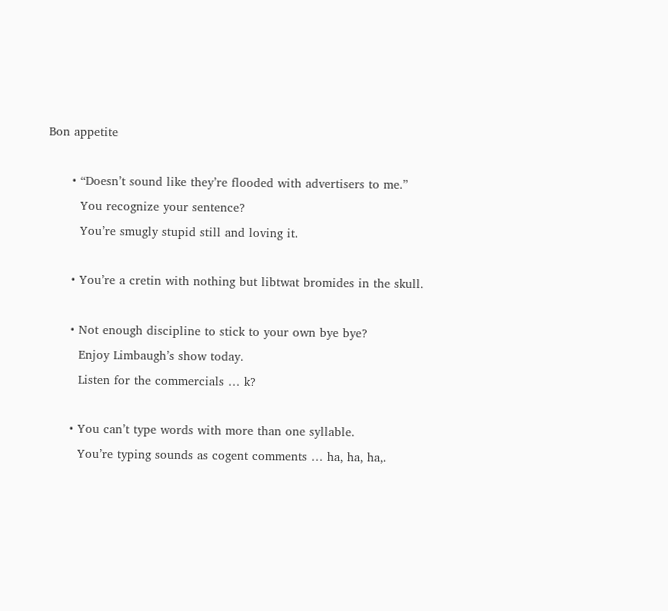Bon appetite

      • “Doesn’t sound like they’re flooded with advertisers to me.”
        You recognize your sentence?
        You’re smugly stupid still and loving it.

      • You’re a cretin with nothing but libtwat bromides in the skull.

      • Not enough discipline to stick to your own bye bye?
        Enjoy Limbaugh’s show today.
        Listen for the commercials … k?

      • You can’t type words with more than one syllable.
        You’re typing sounds as cogent comments … ha, ha, ha,.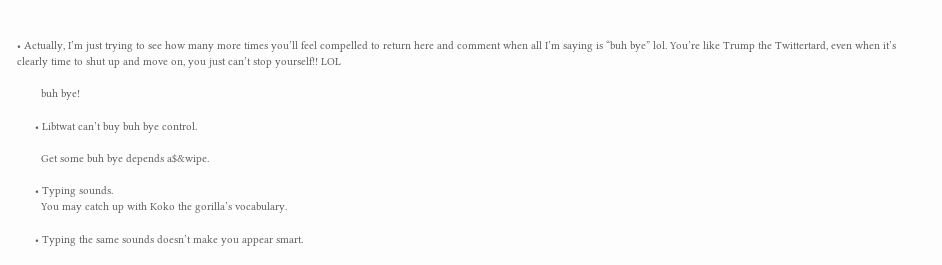• Actually, I’m just trying to see how many more times you’ll feel compelled to return here and comment when all I’m saying is “buh bye” lol. You’re like Trump the Twittertard, even when it’s clearly time to shut up and move on, you just can’t stop yourself!! LOL

        buh bye!

      • Libtwat can’t buy buh bye control.

        Get some buh bye depends a$&wipe.

      • Typing sounds.
        You may catch up with Koko the gorilla’s vocabulary.

      • Typing the same sounds doesn’t make you appear smart.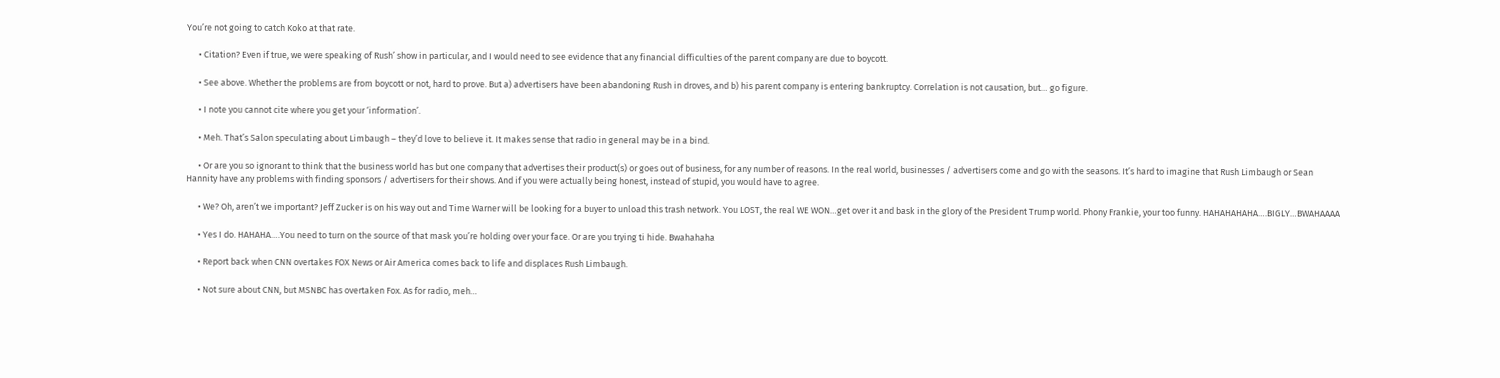You’re not going to catch Koko at that rate.

      • Citation? Even if true, we were speaking of Rush’ show in particular, and I would need to see evidence that any financial difficulties of the parent company are due to boycott.

      • See above. Whether the problems are from boycott or not, hard to prove. But a) advertisers have been abandoning Rush in droves, and b) his parent company is entering bankruptcy. Correlation is not causation, but… go figure.

      • I note you cannot cite where you get your ‘information’.

      • Meh. That’s Salon speculating about Limbaugh – they’d love to believe it. It makes sense that radio in general may be in a bind.

      • Or are you so ignorant to think that the business world has but one company that advertises their product(s) or goes out of business, for any number of reasons. In the real world, businesses / advertisers come and go with the seasons. It’s hard to imagine that Rush Limbaugh or Sean Hannity have any problems with finding sponsors / advertisers for their shows. And if you were actually being honest, instead of stupid, you would have to agree.

      • We? Oh, aren’t we important? Jeff Zucker is on his way out and Time Warner will be looking for a buyer to unload this trash network. You LOST, the real WE WON…get over it and bask in the glory of the President Trump world. Phony Frankie, your too funny. HAHAHAHAHA….BIGLY…BWAHAAAA

      • Yes I do. HAHAHA….You need to turn on the source of that mask you’re holding over your face. Or are you trying ti hide. Bwahahaha

      • Report back when CNN overtakes FOX News or Air America comes back to life and displaces Rush Limbaugh.

      • Not sure about CNN, but MSNBC has overtaken Fox. As for radio, meh…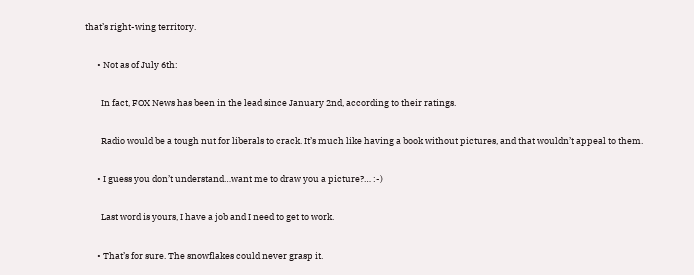that’s right-wing territory.

      • Not as of July 6th:

        In fact, FOX News has been in the lead since January 2nd, according to their ratings.

        Radio would be a tough nut for liberals to crack. It’s much like having a book without pictures, and that wouldn’t appeal to them.

      • I guess you don’t understand…want me to draw you a picture?… :-)

        Last word is yours, I have a job and I need to get to work.

      • That’s for sure. The snowflakes could never grasp it.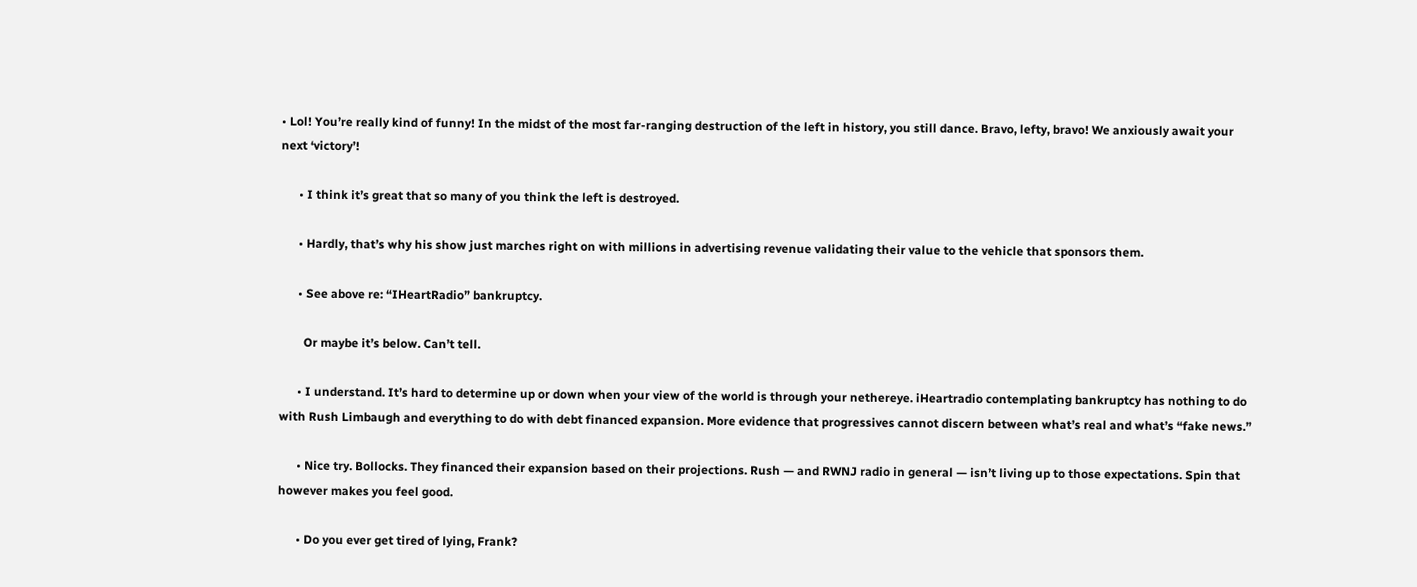• Lol! You’re really kind of funny! In the midst of the most far-ranging destruction of the left in history, you still dance. Bravo, lefty, bravo! We anxiously await your next ‘victory’!

      • I think it’s great that so many of you think the left is destroyed.

      • Hardly, that’s why his show just marches right on with millions in advertising revenue validating their value to the vehicle that sponsors them.

      • See above re: “IHeartRadio” bankruptcy.

        Or maybe it’s below. Can’t tell.

      • I understand. It’s hard to determine up or down when your view of the world is through your nethereye. iHeartradio contemplating bankruptcy has nothing to do with Rush Limbaugh and everything to do with debt financed expansion. More evidence that progressives cannot discern between what’s real and what’s “fake news.”

      • Nice try. Bollocks. They financed their expansion based on their projections. Rush — and RWNJ radio in general — isn’t living up to those expectations. Spin that however makes you feel good.

      • Do you ever get tired of lying, Frank?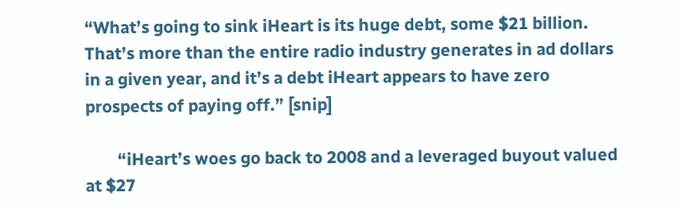“What’s going to sink iHeart is its huge debt, some $21 billion. That’s more than the entire radio industry generates in ad dollars in a given year, and it’s a debt iHeart appears to have zero prospects of paying off.” [snip]

        “iHeart’s woes go back to 2008 and a leveraged buyout valued at $27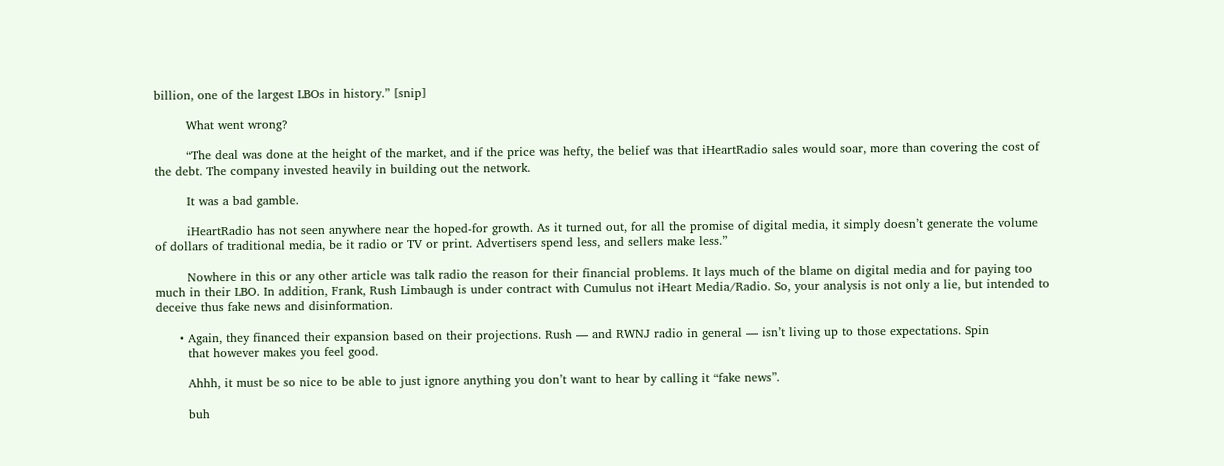billion, one of the largest LBOs in history.” [snip]

        What went wrong?

        “The deal was done at the height of the market, and if the price was hefty, the belief was that iHeartRadio sales would soar, more than covering the cost of the debt. The company invested heavily in building out the network.

        It was a bad gamble.

        iHeartRadio has not seen anywhere near the hoped-for growth. As it turned out, for all the promise of digital media, it simply doesn’t generate the volume of dollars of traditional media, be it radio or TV or print. Advertisers spend less, and sellers make less.”

        Nowhere in this or any other article was talk radio the reason for their financial problems. It lays much of the blame on digital media and for paying too much in their LBO. In addition, Frank, Rush Limbaugh is under contract with Cumulus not iHeart Media/Radio. So, your analysis is not only a lie, but intended to deceive thus fake news and disinformation.

      • Again, they financed their expansion based on their projections. Rush — and RWNJ radio in general — isn’t living up to those expectations. Spin
        that however makes you feel good.

        Ahhh, it must be so nice to be able to just ignore anything you don’t want to hear by calling it “fake news”.

        buh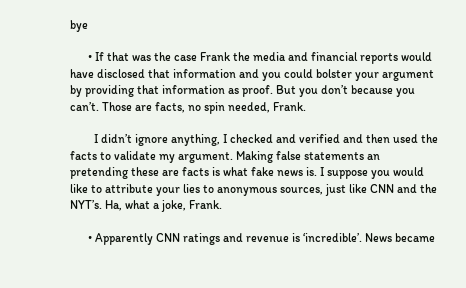bye

      • If that was the case Frank the media and financial reports would have disclosed that information and you could bolster your argument by providing that information as proof. But you don’t because you can’t. Those are facts, no spin needed, Frank.

        I didn’t ignore anything, I checked and verified and then used the facts to validate my argument. Making false statements an pretending these are facts is what fake news is. I suppose you would like to attribute your lies to anonymous sources, just like CNN and the NYT’s. Ha, what a joke, Frank.

      • Apparently CNN ratings and revenue is ‘incredible’. News became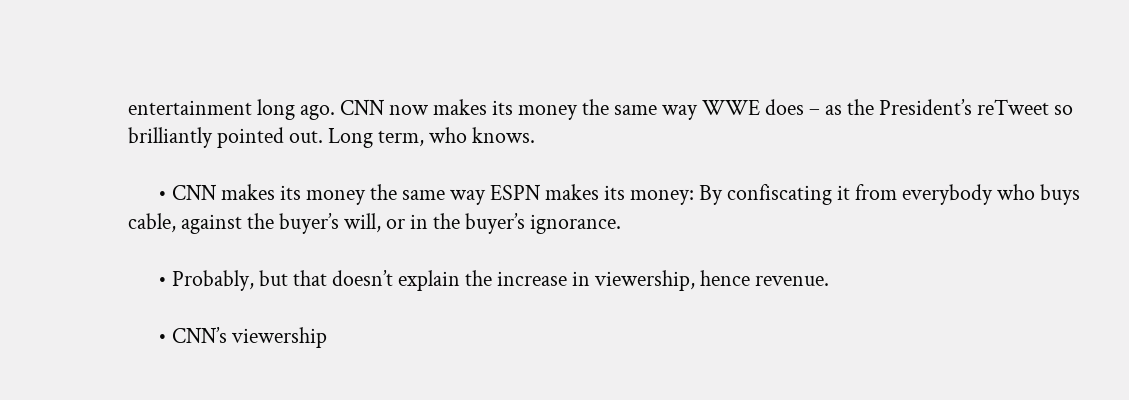entertainment long ago. CNN now makes its money the same way WWE does – as the President’s reTweet so brilliantly pointed out. Long term, who knows.

      • CNN makes its money the same way ESPN makes its money: By confiscating it from everybody who buys cable, against the buyer’s will, or in the buyer’s ignorance.

      • Probably, but that doesn’t explain the increase in viewership, hence revenue.

      • CNN’s viewership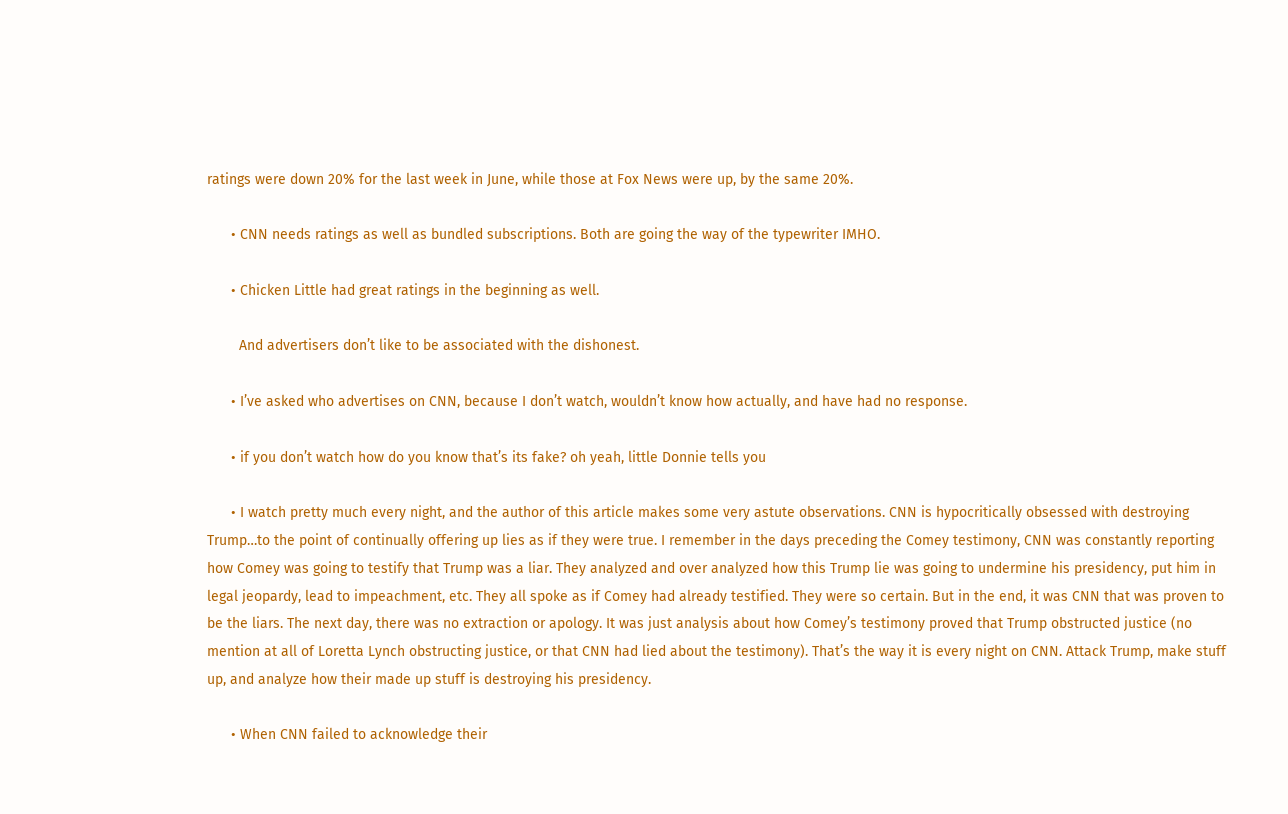ratings were down 20% for the last week in June, while those at Fox News were up, by the same 20%.

      • CNN needs ratings as well as bundled subscriptions. Both are going the way of the typewriter IMHO.

      • Chicken Little had great ratings in the beginning as well.

        And advertisers don’t like to be associated with the dishonest.

      • I’ve asked who advertises on CNN, because I don’t watch, wouldn’t know how actually, and have had no response.

      • if you don’t watch how do you know that’s its fake? oh yeah, little Donnie tells you

      • I watch pretty much every night, and the author of this article makes some very astute observations. CNN is hypocritically obsessed with destroying Trump…to the point of continually offering up lies as if they were true. I remember in the days preceding the Comey testimony, CNN was constantly reporting how Comey was going to testify that Trump was a liar. They analyzed and over analyzed how this Trump lie was going to undermine his presidency, put him in legal jeopardy, lead to impeachment, etc. They all spoke as if Comey had already testified. They were so certain. But in the end, it was CNN that was proven to be the liars. The next day, there was no extraction or apology. It was just analysis about how Comey’s testimony proved that Trump obstructed justice (no mention at all of Loretta Lynch obstructing justice, or that CNN had lied about the testimony). That’s the way it is every night on CNN. Attack Trump, make stuff up, and analyze how their made up stuff is destroying his presidency.

      • When CNN failed to acknowledge their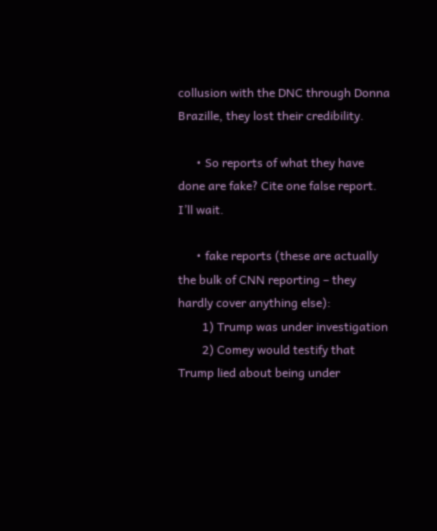collusion with the DNC through Donna Brazille, they lost their credibility.

      • So reports of what they have done are fake? Cite one false report. I’ll wait.

      • fake reports (these are actually the bulk of CNN reporting – they hardly cover anything else):
        1) Trump was under investigation
        2) Comey would testify that Trump lied about being under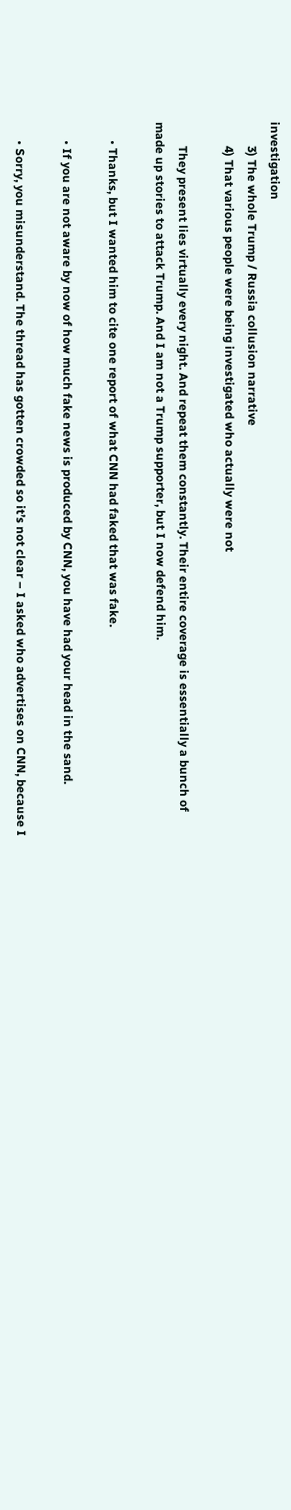investigation
        3) The whole Trump / Russia collusion narrative
        4) That various people were being investigated who actually were not

        They present lies virtually every night. And repeat them constantly. Their entire coverage is essentially a bunch of made up stories to attack Trump. And I am not a Trump supporter, but I now defend him.

      • Thanks, but I wanted him to cite one report of what CNN had faked that was fake.

      • If you are not aware by now of how much fake news is produced by CNN, you have had your head in the sand.

      • Sorry, you misunderstand. The thread has gotten crowded so it’s not clear – I asked who advertises on CNN, because I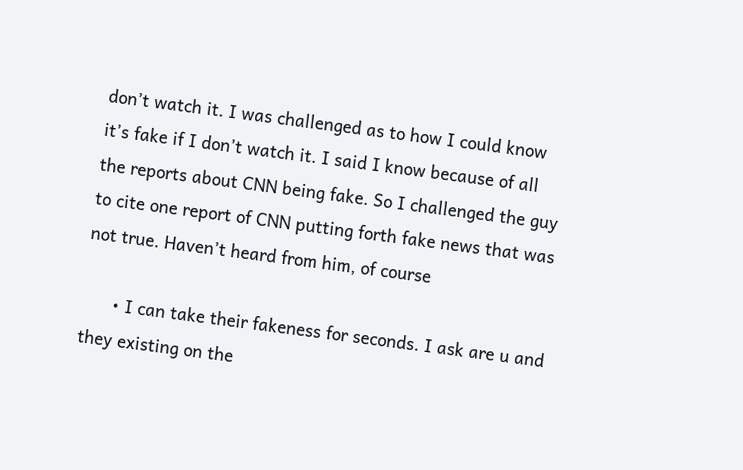don’t watch it. I was challenged as to how I could know it’s fake if I don’t watch it. I said I know because of all the reports about CNN being fake. So I challenged the guy to cite one report of CNN putting forth fake news that was not true. Haven’t heard from him, of course

      • I can take their fakeness for seconds. I ask are u and they existing on the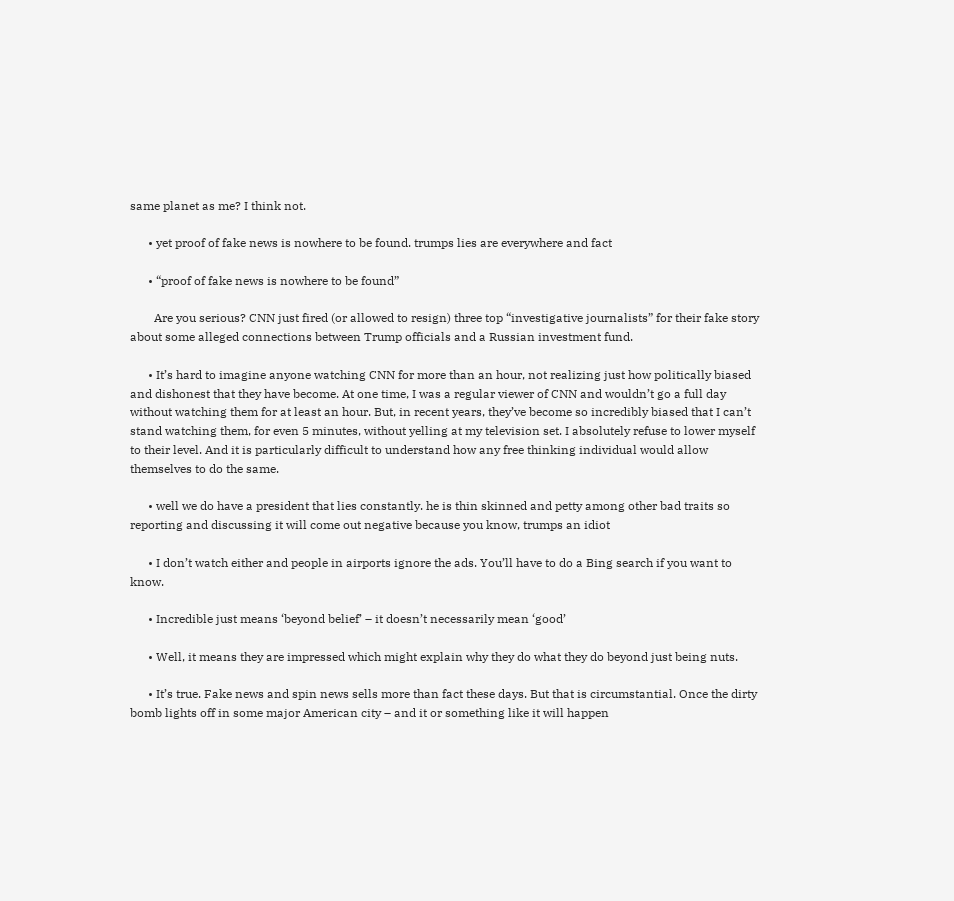same planet as me? I think not.

      • yet proof of fake news is nowhere to be found. trumps lies are everywhere and fact

      • “proof of fake news is nowhere to be found”

        Are you serious? CNN just fired (or allowed to resign) three top “investigative journalists” for their fake story about some alleged connections between Trump officials and a Russian investment fund.

      • It’s hard to imagine anyone watching CNN for more than an hour, not realizing just how politically biased and dishonest that they have become. At one time, I was a regular viewer of CNN and wouldn’t go a full day without watching them for at least an hour. But, in recent years, they’ve become so incredibly biased that I can’t stand watching them, for even 5 minutes, without yelling at my television set. I absolutely refuse to lower myself to their level. And it is particularly difficult to understand how any free thinking individual would allow themselves to do the same.

      • well we do have a president that lies constantly. he is thin skinned and petty among other bad traits so reporting and discussing it will come out negative because you know, trumps an idiot

      • I don’t watch either and people in airports ignore the ads. You’ll have to do a Bing search if you want to know.

      • Incredible just means ‘beyond belief’ – it doesn’t necessarily mean ‘good’

      • Well, it means they are impressed which might explain why they do what they do beyond just being nuts.

      • It’s true. Fake news and spin news sells more than fact these days. But that is circumstantial. Once the dirty bomb lights off in some major American city – and it or something like it will happen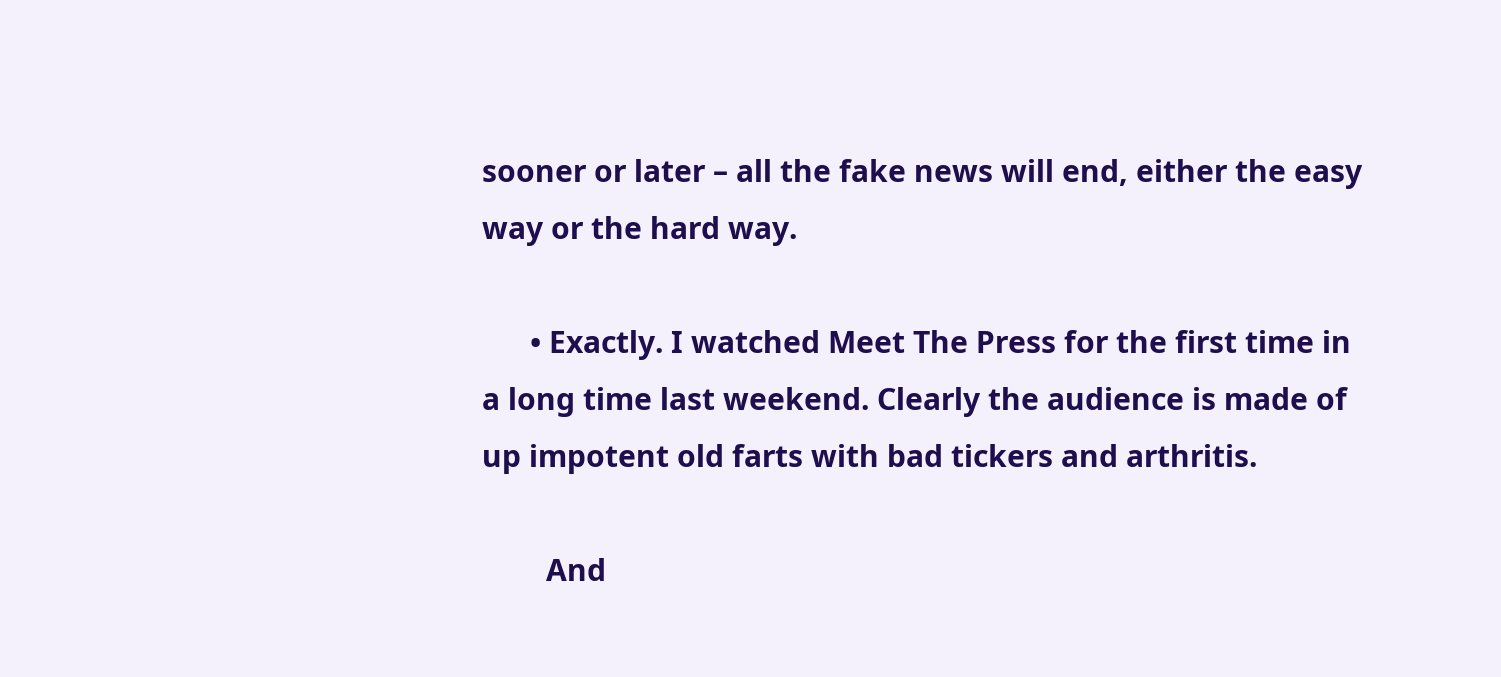sooner or later – all the fake news will end, either the easy way or the hard way.

      • Exactly. I watched Meet The Press for the first time in a long time last weekend. Clearly the audience is made of up impotent old farts with bad tickers and arthritis.

        And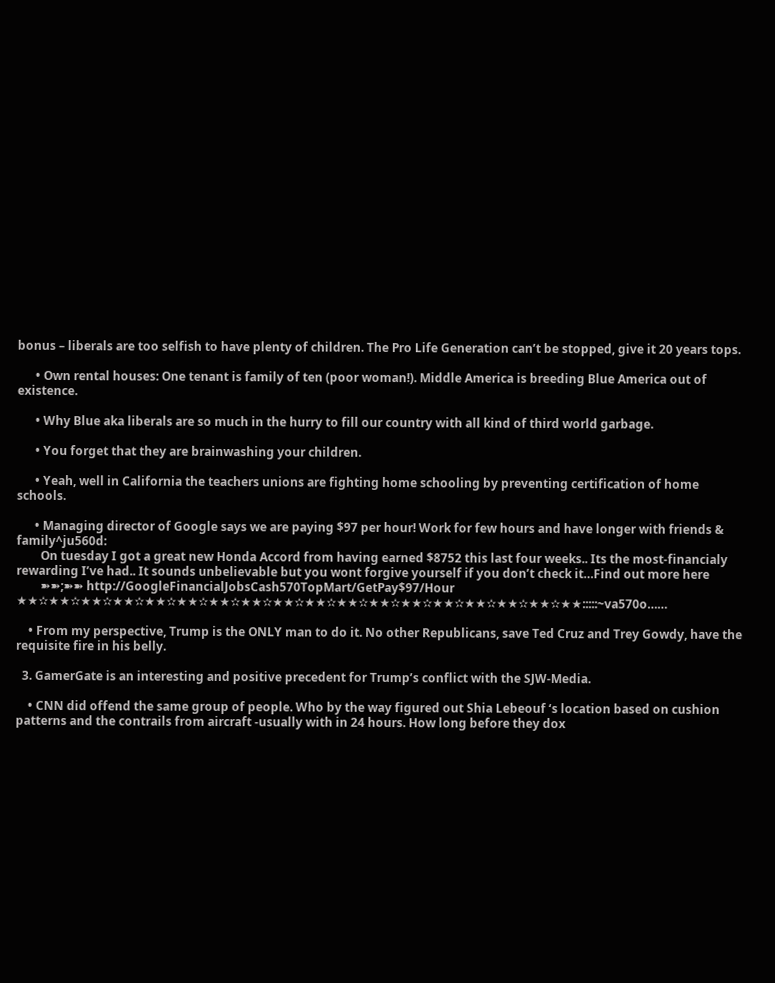bonus – liberals are too selfish to have plenty of children. The Pro Life Generation can’t be stopped, give it 20 years tops.

      • Own rental houses: One tenant is family of ten (poor woman!). Middle America is breeding Blue America out of existence.

      • Why Blue aka liberals are so much in the hurry to fill our country with all kind of third world garbage.

      • You forget that they are brainwashing your children.

      • Yeah, well in California the teachers unions are fighting home schooling by preventing certification of home schools.

      • Managing director of Google says we are paying $97 per hour! Work for few hours and have longer with friends & family^ju560d:
        On tuesday I got a great new Honda Accord from having earned $8752 this last four weeks.. Its the most-financialy rewarding I’ve had.. It sounds unbelievable but you wont forgive yourself if you don’t check it…Find out more here
        ➽➽;➽➽ http://GoogleFinancialJobsCash570TopMart/GetPay$97/Hour ★★✫★★✫★★✫★★✫★★✫★★✫★★✫★★✫★★✫★★✫★★✫★★✫★★✫★★✫★★✫★★✫★★✫★★:::::~va570o……

    • From my perspective, Trump is the ONLY man to do it. No other Republicans, save Ted Cruz and Trey Gowdy, have the requisite fire in his belly.

  3. GamerGate is an interesting and positive precedent for Trump’s conflict with the SJW-Media.

    • CNN did offend the same group of people. Who by the way figured out Shia Lebeouf ‘s location based on cushion patterns and the contrails from aircraft -usually with in 24 hours. How long before they dox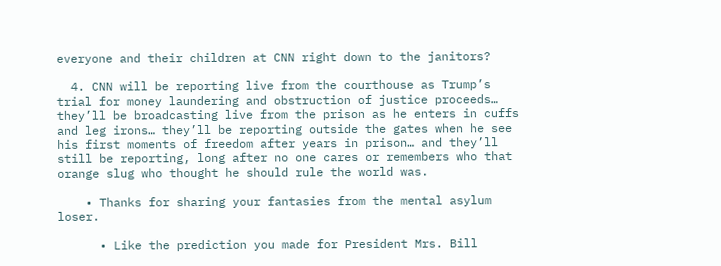everyone and their children at CNN right down to the janitors?

  4. CNN will be reporting live from the courthouse as Trump’s trial for money laundering and obstruction of justice proceeds… they’ll be broadcasting live from the prison as he enters in cuffs and leg irons… they’ll be reporting outside the gates when he see his first moments of freedom after years in prison… and they’ll still be reporting, long after no one cares or remembers who that orange slug who thought he should rule the world was.

    • Thanks for sharing your fantasies from the mental asylum loser.

      • Like the prediction you made for President Mrs. Bill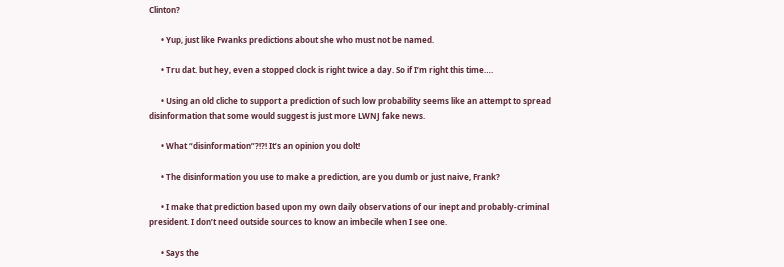Clinton?

      • Yup, just like Fwanks predictions about she who must not be named.

      • Tru dat. but hey, even a stopped clock is right twice a day. So if I’m right this time….

      • Using an old cliche to support a prediction of such low probability seems like an attempt to spread disinformation that some would suggest is just more LWNJ fake news.

      • What “disinformation”?!?! It’s an opinion you dolt!

      • The disinformation you use to make a prediction, are you dumb or just naive, Frank?

      • I make that prediction based upon my own daily observations of our inept and probably-criminal president. I don’t need outside sources to know an imbecile when I see one.

      • Says the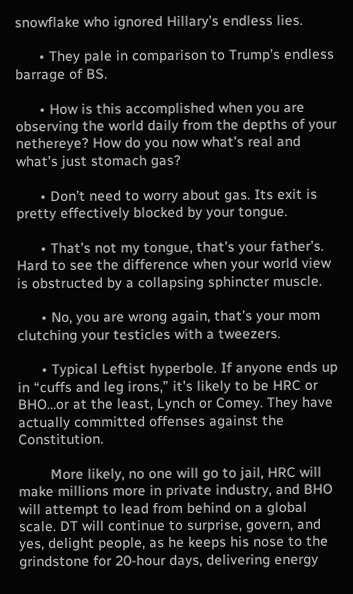snowflake who ignored Hillary’s endless lies.

      • They pale in comparison to Trump’s endless barrage of BS.

      • How is this accomplished when you are observing the world daily from the depths of your nethereye? How do you now what’s real and what’s just stomach gas?

      • Don’t need to worry about gas. Its exit is pretty effectively blocked by your tongue.

      • That’s not my tongue, that’s your father’s. Hard to see the difference when your world view is obstructed by a collapsing sphincter muscle.

      • No, you are wrong again, that’s your mom clutching your testicles with a tweezers.

      • Typical Leftist hyperbole. If anyone ends up in “cuffs and leg irons,” it’s likely to be HRC or BHO…or at the least, Lynch or Comey. They have actually committed offenses against the Constitution.

        More likely, no one will go to jail, HRC will make millions more in private industry, and BHO will attempt to lead from behind on a global scale. DT will continue to surprise, govern, and yes, delight people, as he keeps his nose to the grindstone for 20-hour days, delivering energy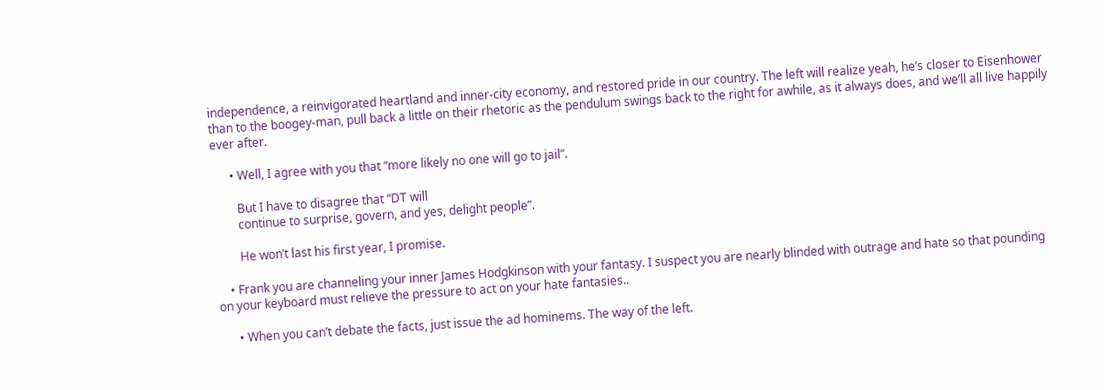independence, a reinvigorated heartland and inner-city economy, and restored pride in our country. The left will realize yeah, he’s closer to Eisenhower than to the boogey-man, pull back a little on their rhetoric as the pendulum swings back to the right for awhile, as it always does, and we’ll all live happily ever after.

      • Well, I agree with you that “more likely no one will go to jail”.

        But I have to disagree that “DT will
        continue to surprise, govern, and yes, delight people”.

        He won’t last his first year, I promise.

    • Frank you are channeling your inner James Hodgkinson with your fantasy. I suspect you are nearly blinded with outrage and hate so that pounding on your keyboard must relieve the pressure to act on your hate fantasies..

      • When you can’t debate the facts, just issue the ad hominems. The way of the left.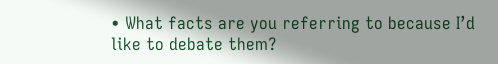• What facts are you referring to because I’d like to debate them?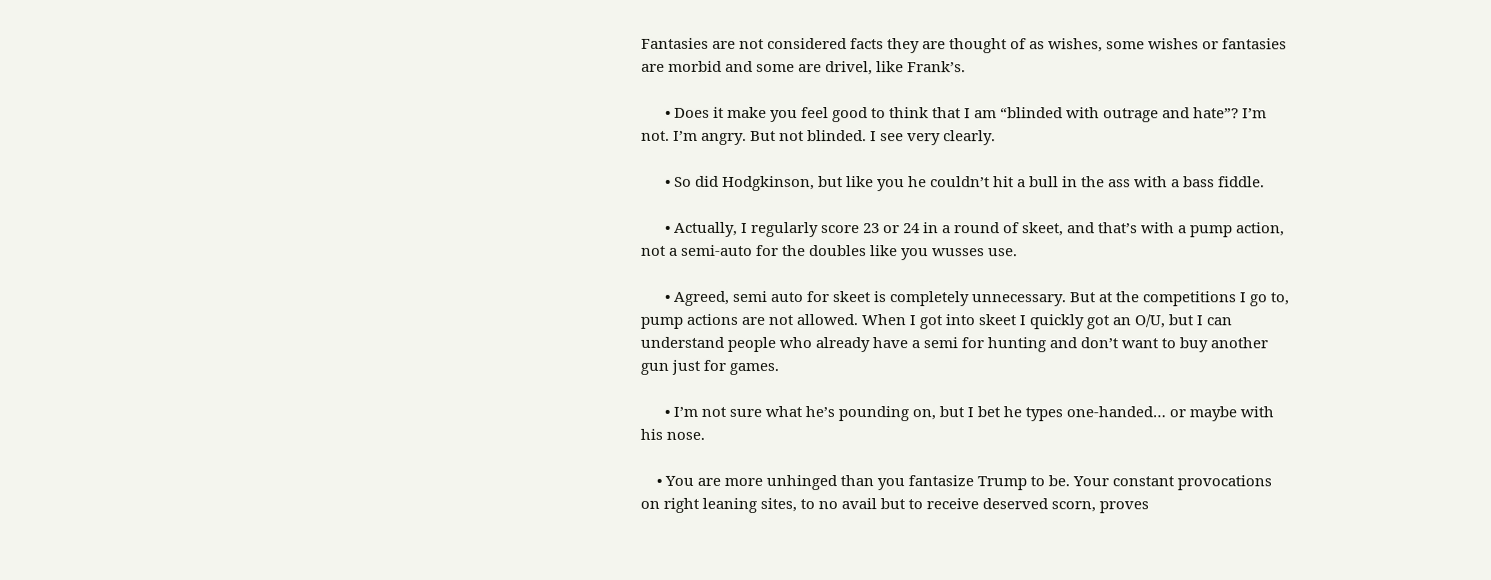Fantasies are not considered facts they are thought of as wishes, some wishes or fantasies are morbid and some are drivel, like Frank’s.

      • Does it make you feel good to think that I am “blinded with outrage and hate”? I’m not. I’m angry. But not blinded. I see very clearly.

      • So did Hodgkinson, but like you he couldn’t hit a bull in the ass with a bass fiddle.

      • Actually, I regularly score 23 or 24 in a round of skeet, and that’s with a pump action, not a semi-auto for the doubles like you wusses use.

      • Agreed, semi auto for skeet is completely unnecessary. But at the competitions I go to, pump actions are not allowed. When I got into skeet I quickly got an O/U, but I can understand people who already have a semi for hunting and don’t want to buy another gun just for games.

      • I’m not sure what he’s pounding on, but I bet he types one-handed… or maybe with his nose.

    • You are more unhinged than you fantasize Trump to be. Your constant provocations on right leaning sites, to no avail but to receive deserved scorn, proves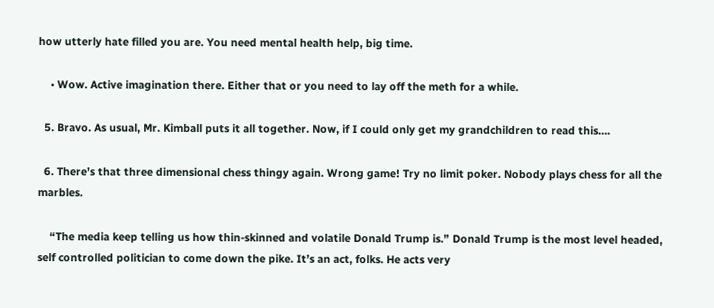how utterly hate filled you are. You need mental health help, big time.

    • Wow. Active imagination there. Either that or you need to lay off the meth for a while.

  5. Bravo. As usual, Mr. Kimball puts it all together. Now, if I could only get my grandchildren to read this….

  6. There’s that three dimensional chess thingy again. Wrong game! Try no limit poker. Nobody plays chess for all the marbles.

    “The media keep telling us how thin-skinned and volatile Donald Trump is.” Donald Trump is the most level headed, self controlled politician to come down the pike. It’s an act, folks. He acts very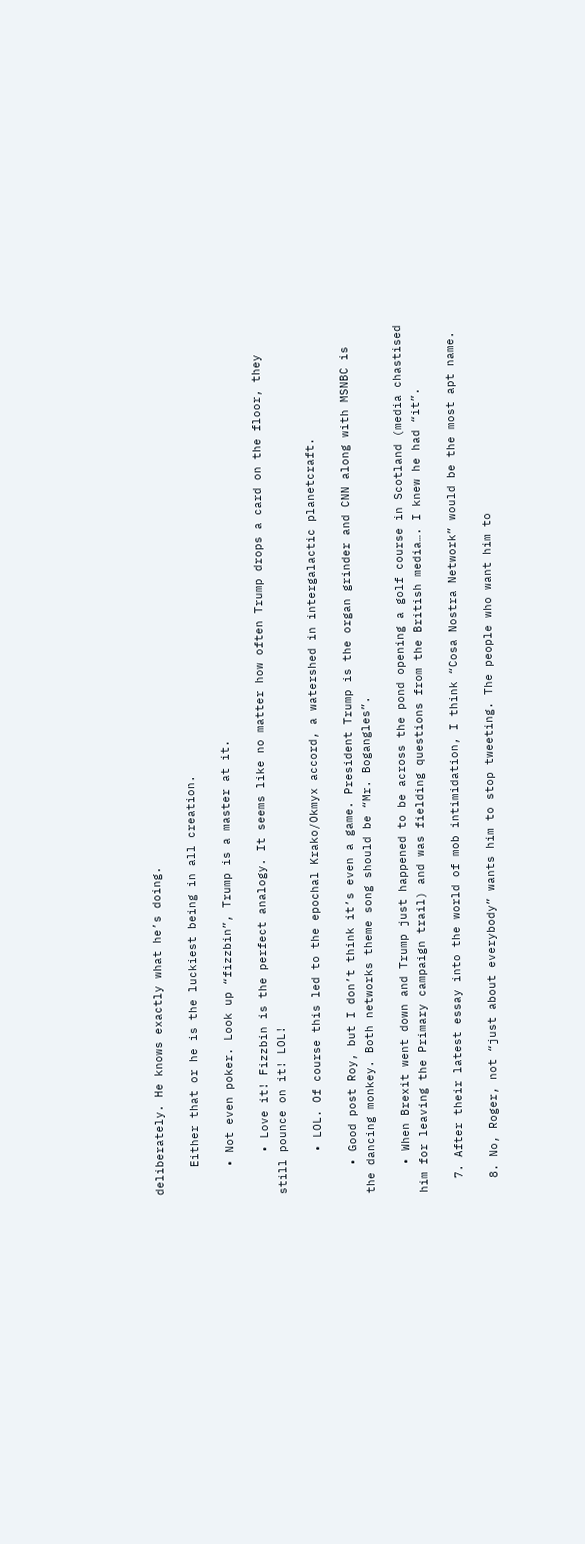deliberately. He knows exactly what he’s doing.

    Either that or he is the luckiest being in all creation.

    • Not even poker. Look up “fizzbin”, Trump is a master at it.

      • Love it! Fizzbin is the perfect analogy. It seems like no matter how often Trump drops a card on the floor, they still pounce on it! LOL!

      • LOL. Of course this led to the epochal Krako/Okmyx accord, a watershed in intergalactic planetcraft.

    • Good post Roy, but I don’t think it’s even a game. President Trump is the organ grinder and CNN along with MSNBC is the dancing monkey. Both networks theme song should be “Mr. Bogangles”.

    • When Brexit went down and Trump just happened to be across the pond opening a golf course in Scotland (media chastised him for leaving the Primary campaign trail) and was fielding questions from the British media…. I knew he had “it”.

  7. After their latest essay into the world of mob intimidation, I think “Cosa Nostra Network” would be the most apt name.

  8. No, Roger, not “just about everybody” wants him to stop tweeting. The people who want him to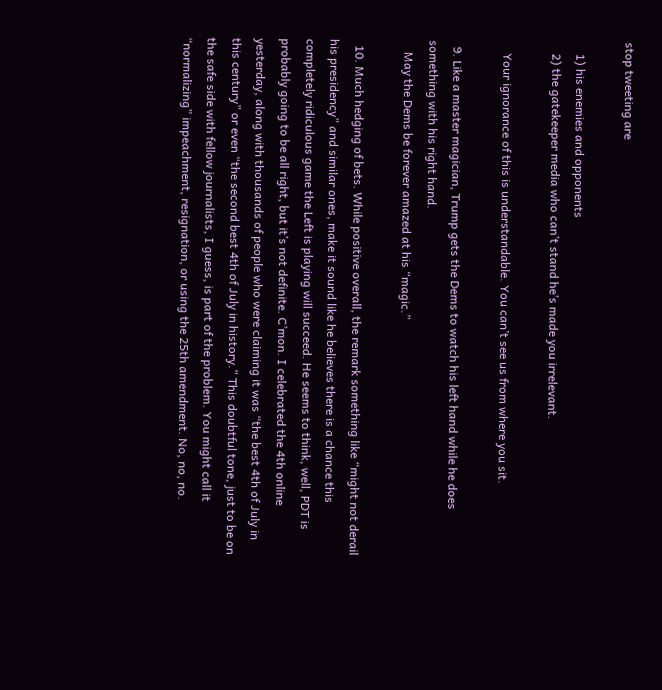stop tweeting are

    1) his enemies and opponents
    2) the gatekeeper media who can’t stand he’s made you irrelevant.

    Your ignorance of this is understandable. You can’t see us from where you sit.

  9. Like a master magician, Trump gets the Dems to watch his left hand while he does something with his right hand.
    May the Dems be forever amazed at his “magic.”

  10. Much hedging of bets. While positive overall, the remark something like “might not derail his presidency” and similar ones, make it sound like he believes there is a chance this completely ridiculous game the Left is playing will succeed. He seems to think, well, PDT is probably going to be all right, but it’s not definite. C’mon. I celebrated the 4th online yesterday, along with thousands of people who were claiming it was “the best 4th of July in this century” or even “the second best 4th of July in history.” This doubtful tone, just to be on the safe side with fellow journalists, I guess, is part of the problem. You might call it “normalizing” impeachment, resignation, or using the 25th amendment. No, no, no.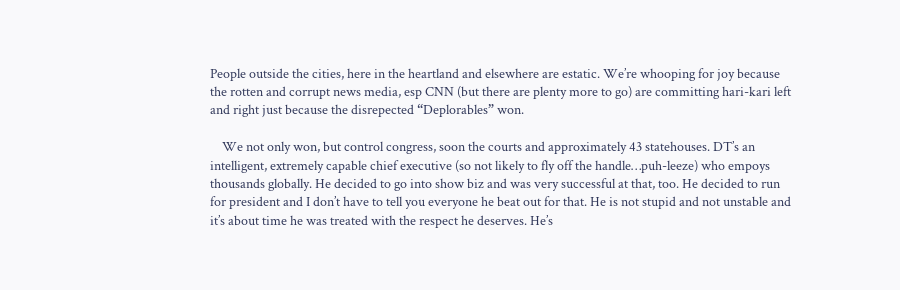People outside the cities, here in the heartland and elsewhere are estatic. We’re whooping for joy because the rotten and corrupt news media, esp CNN (but there are plenty more to go) are committing hari-kari left and right just because the disrepected “Deplorables” won.

    We not only won, but control congress, soon the courts and approximately 43 statehouses. DT’s an intelligent, extremely capable chief executive (so not likely to fly off the handle…puh-leeze) who empoys thousands globally. He decided to go into show biz and was very successful at that, too. He decided to run for president and I don’t have to tell you everyone he beat out for that. He is not stupid and not unstable and it’s about time he was treated with the respect he deserves. He’s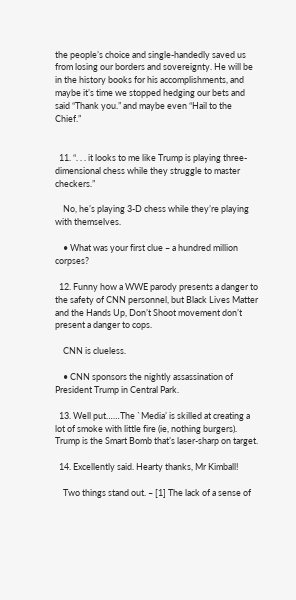the people’s choice and single-handedly saved us from losing our borders and sovereignty. He will be in the history books for his accomplishments, and maybe it’s time we stopped hedging our bets and said “Thank you.” and maybe even “Hail to the Chief.”


  11. “. . . it looks to me like Trump is playing three-dimensional chess while they struggle to master checkers.”

    No, he’s playing 3-D chess while they’re playing with themselves.

    • What was your first clue – a hundred million corpses?

  12. Funny how a WWE parody presents a danger to the safety of CNN personnel, but Black Lives Matter and the Hands Up, Don’t Shoot movement don’t present a danger to cops.

    CNN is clueless.

    • CNN sponsors the nightly assassination of President Trump in Central Park.

  13. Well put……The `Media’ is skilled at creating a lot of smoke with little fire (ie, nothing burgers). Trump is the Smart Bomb that’s laser-sharp on target.

  14. Excellently said. Hearty thanks, Mr Kimball!

    Two things stand out. – [1] The lack of a sense of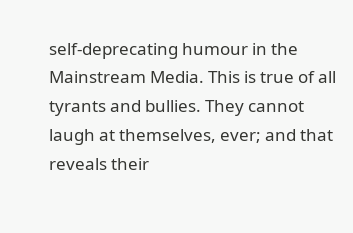self-deprecating humour in the Mainstream Media. This is true of all tyrants and bullies. They cannot laugh at themselves, ever; and that reveals their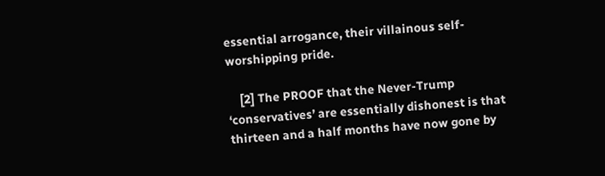essential arrogance, their villainous self-worshipping pride.

    [2] The PROOF that the Never-Trump ‘conservatives’ are essentially dishonest is that thirteen and a half months have now gone by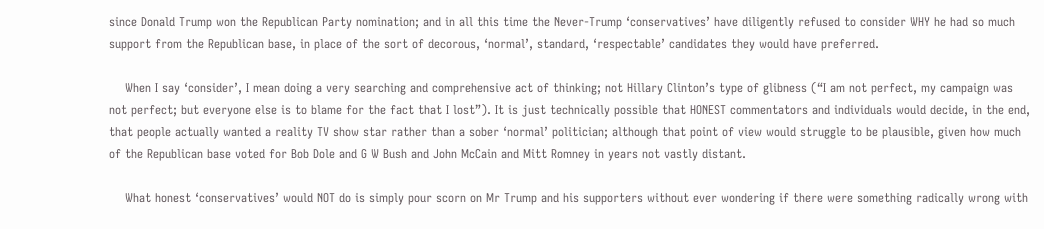since Donald Trump won the Republican Party nomination; and in all this time the Never-Trump ‘conservatives’ have diligently refused to consider WHY he had so much support from the Republican base, in place of the sort of decorous, ‘normal’, standard, ‘respectable’ candidates they would have preferred.

    When I say ‘consider’, I mean doing a very searching and comprehensive act of thinking; not Hillary Clinton’s type of glibness (“I am not perfect, my campaign was not perfect; but everyone else is to blame for the fact that I lost”). It is just technically possible that HONEST commentators and individuals would decide, in the end, that people actually wanted a reality TV show star rather than a sober ‘normal’ politician; although that point of view would struggle to be plausible, given how much of the Republican base voted for Bob Dole and G W Bush and John McCain and Mitt Romney in years not vastly distant.

    What honest ‘conservatives’ would NOT do is simply pour scorn on Mr Trump and his supporters without ever wondering if there were something radically wrong with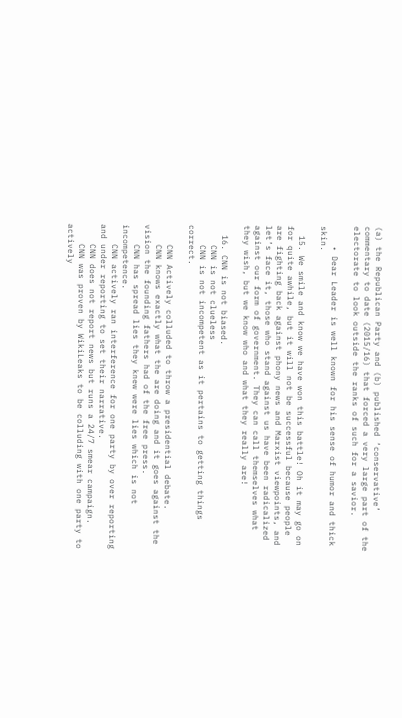(a) the Republican Party and (b) published ‘conservative’ commentary to date (2015/16) that forced a very large part of the electorate to look outside the ranks of such for a savior.

    • Dear Leader is well known for his sense of humor and thick skin.

  15. We smile and know we have won this battle! Oh it may go on for quite awhile, but it will not be successful because people are fighting back against phony news and Marxist viewpoints, and let’s face it, those who stand against us have been radicalized against our form of government. They can call themselves what they wish, but we know who and what they really are!

  16. CNN is not biased.
    CNN is not clueless
    CNN is not incompetent as it pertains to getting things correct.

    CNN Actively colluded to throw a presidential debate.
    CNN knows exactly what the are doing and it goes against the vision the founding fathers had of the free press.
    CNN has spread lies they knew were lies which is not incompetence.
    CNN actively ran interference for one party by over reporting and under reporting to set their narrative.
    CNN does not report news but runs a 24/7 smear campaign.
    CNN was proven by WikiLeaks to be colluding with one party to actively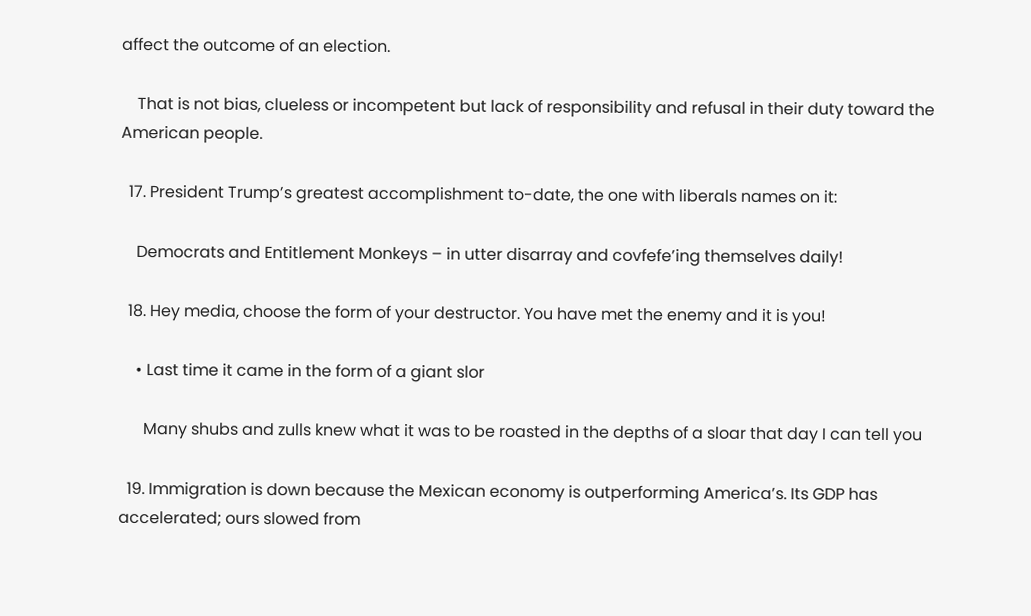affect the outcome of an election.

    That is not bias, clueless or incompetent but lack of responsibility and refusal in their duty toward the American people.

  17. President Trump’s greatest accomplishment to-date, the one with liberals names on it:

    Democrats and Entitlement Monkeys – in utter disarray and covfefe’ing themselves daily!

  18. Hey media, choose the form of your destructor. You have met the enemy and it is you!

    • Last time it came in the form of a giant slor

      Many shubs and zulls knew what it was to be roasted in the depths of a sloar that day I can tell you

  19. Immigration is down because the Mexican economy is outperforming America’s. Its GDP has accelerated; ours slowed from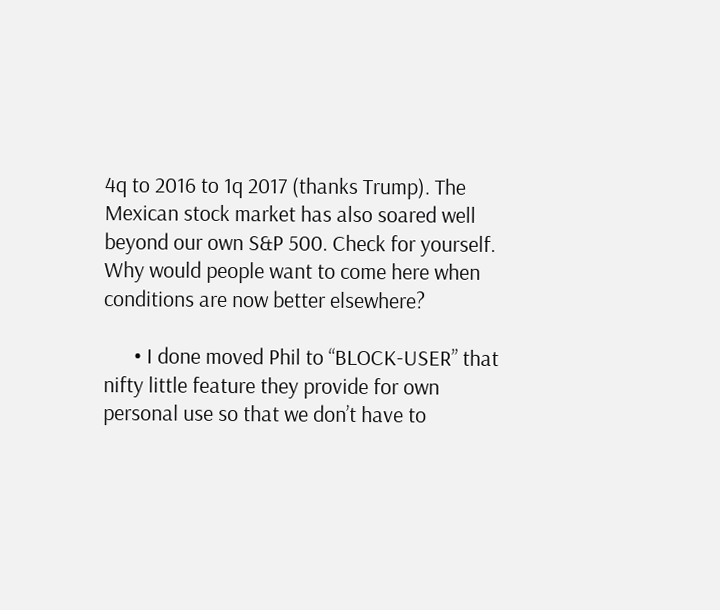4q to 2016 to 1q 2017 (thanks Trump). The Mexican stock market has also soared well beyond our own S&P 500. Check for yourself. Why would people want to come here when conditions are now better elsewhere?

      • I done moved Phil to “BLOCK-USER” that nifty little feature they provide for own personal use so that we don’t have to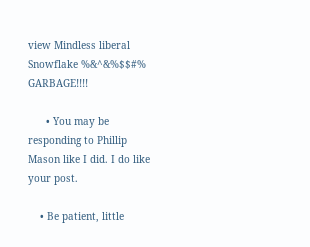view Mindless liberal Snowflake %&^&%$$#% GARBAGE!!!!

      • You may be responding to Phillip Mason like I did. I do like your post.

    • Be patient, little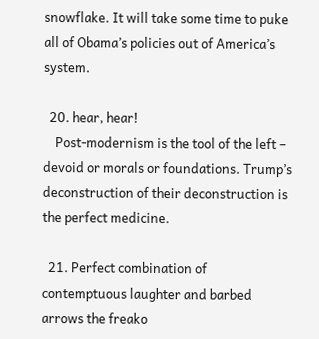snowflake. It will take some time to puke all of Obama’s policies out of America’s system.

  20. hear, hear!
    Post-modernism is the tool of the left – devoid or morals or foundations. Trump’s deconstruction of their deconstruction is the perfect medicine.

  21. Perfect combination of contemptuous laughter and barbed arrows the freako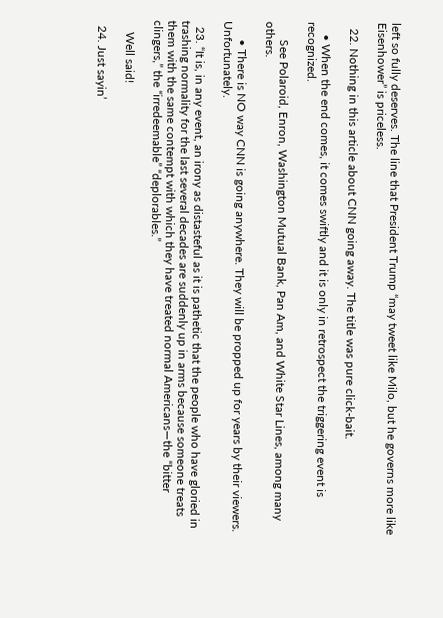left so fully deserves. The line that President Trump “may tweet like Milo, but he governs more like Eisenhower” is priceless.

  22. Nothing in this article about CNN going away. The title was pure click-bait.

    • When the end comes, it comes swiftly and it is only in retrospect the triggering event is recognized.

      See Polaroid, Enron, Washington Mutual Bank, Pan Am, and White Star Lines, among many others.

      • There is NO way CNN is going anywhere. They will be propped up for years by their viewers. Unfortunately.

  23. “It is, in any event, an irony as distasteful as it is pathetic that the people who have gloried in trashing normality for the last several decades are suddenly up in arms because someone treats them with the same contempt with which they have treated normal Americans—the “bitter clingers,” the “irredeemable” “deplorables.”

    Well said!

  24. Just sayin’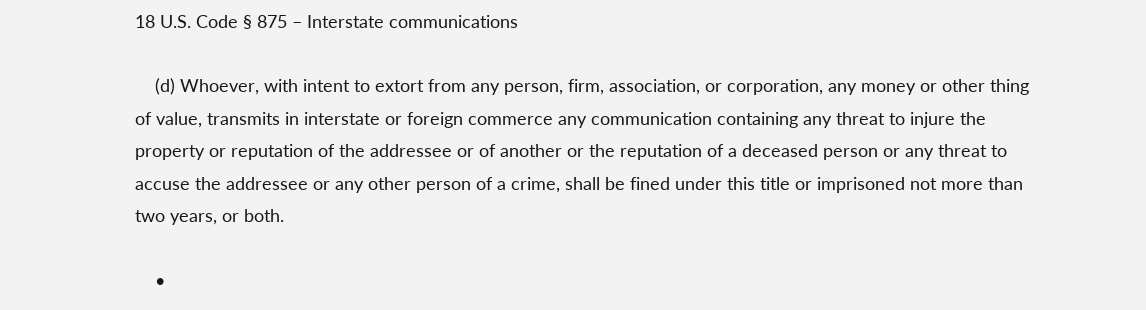18 U.S. Code § 875 – Interstate communications

    (d) Whoever, with intent to extort from any person, firm, association, or corporation, any money or other thing of value, transmits in interstate or foreign commerce any communication containing any threat to injure the property or reputation of the addressee or of another or the reputation of a deceased person or any threat to accuse the addressee or any other person of a crime, shall be fined under this title or imprisoned not more than two years, or both.

    •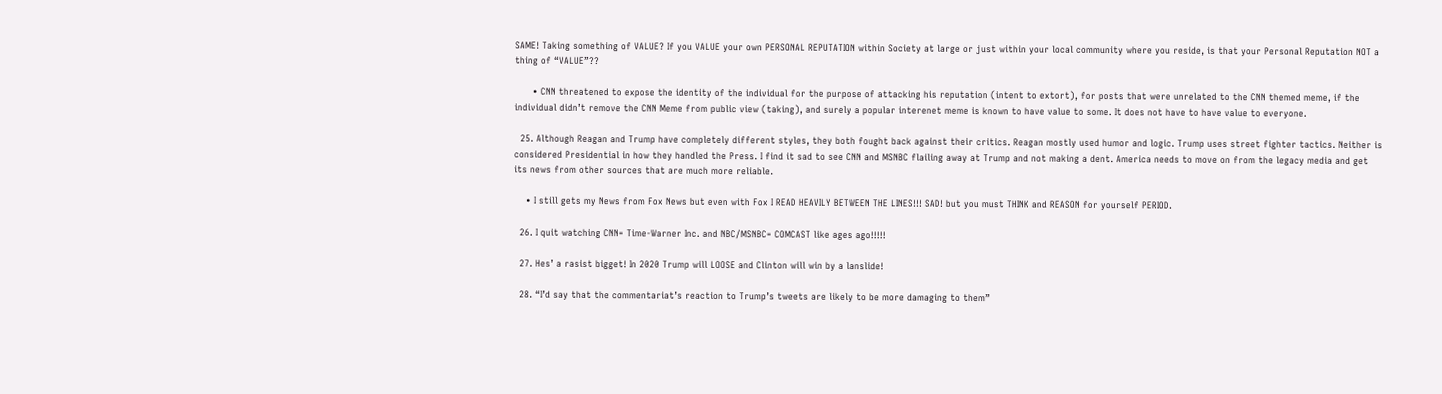SAME! Taking something of VALUE? If you VALUE your own PERSONAL REPUTATION within Society at large or just within your local community where you reside, is that your Personal Reputation NOT a thing of “VALUE”??

      • CNN threatened to expose the identity of the individual for the purpose of attacking his reputation (intent to extort), for posts that were unrelated to the CNN themed meme, if the individual didn’t remove the CNN Meme from public view (taking), and surely a popular interenet meme is known to have value to some. It does not have to have value to everyone.

  25. Although Reagan and Trump have completely different styles, they both fought back against their critics. Reagan mostly used humor and logic. Trump uses street fighter tactics. Neither is considered Presidential in how they handled the Press. I find it sad to see CNN and MSNBC flailing away at Trump and not making a dent. America needs to move on from the legacy media and get its news from other sources that are much more reliable.

    • I still gets my News from Fox News but even with Fox I READ HEAVILY BETWEEN THE LINES!!! SAD! but you must THINK and REASON for yourself PERIOD.

  26. I quit watching CNN= Time-Warner Inc. and NBC/MSNBC= COMCAST like ages ago!!!!!

  27. Hes’ a rasist bigget! In 2020 Trump will LOOSE and Clinton will win by a lanslide!

  28. “I’d say that the commentariat’s reaction to Trump’s tweets are likely to be more damaging to them”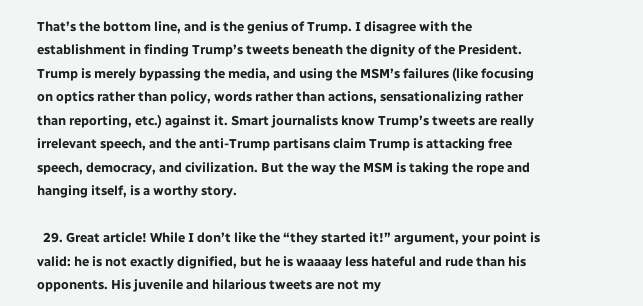That’s the bottom line, and is the genius of Trump. I disagree with the establishment in finding Trump’s tweets beneath the dignity of the President. Trump is merely bypassing the media, and using the MSM’s failures (like focusing on optics rather than policy, words rather than actions, sensationalizing rather than reporting, etc.) against it. Smart journalists know Trump’s tweets are really irrelevant speech, and the anti-Trump partisans claim Trump is attacking free speech, democracy, and civilization. But the way the MSM is taking the rope and hanging itself, is a worthy story.

  29. Great article! While I don’t like the “they started it!” argument, your point is valid: he is not exactly dignified, but he is waaaay less hateful and rude than his opponents. His juvenile and hilarious tweets are not my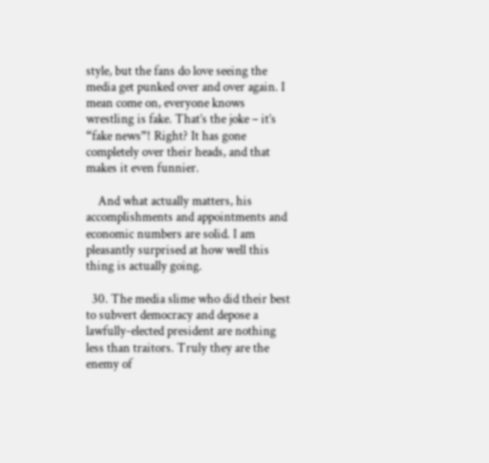style, but the fans do love seeing the media get punked over and over again. I mean come on, everyone knows wrestling is fake. That’s the joke – it’s “fake news”! Right? It has gone completely over their heads, and that makes it even funnier.

    And what actually matters, his accomplishments and appointments and economic numbers are solid. I am pleasantly surprised at how well this thing is actually going.

  30. The media slime who did their best to subvert democracy and depose a lawfully-elected president are nothing less than traitors. Truly they are the enemy of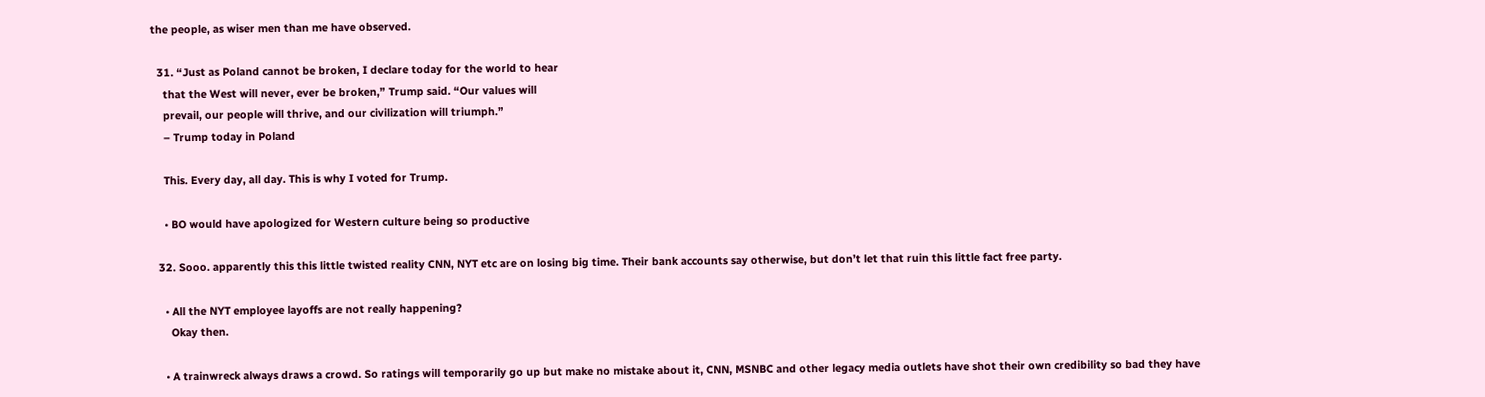the people, as wiser men than me have observed.

  31. “Just as Poland cannot be broken, I declare today for the world to hear
    that the West will never, ever be broken,” Trump said. “Our values will
    prevail, our people will thrive, and our civilization will triumph.”
    – Trump today in Poland

    This. Every day, all day. This is why I voted for Trump.

    • BO would have apologized for Western culture being so productive

  32. Sooo. apparently this this little twisted reality CNN, NYT etc are on losing big time. Their bank accounts say otherwise, but don’t let that ruin this little fact free party.

    • All the NYT employee layoffs are not really happening?
      Okay then.

    • A trainwreck always draws a crowd. So ratings will temporarily go up but make no mistake about it, CNN, MSNBC and other legacy media outlets have shot their own credibility so bad they have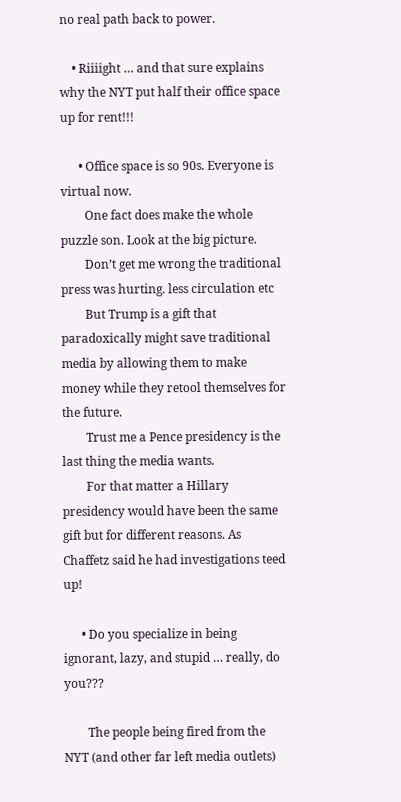no real path back to power.

    • Riiiight … and that sure explains why the NYT put half their office space up for rent!!!

      • Office space is so 90s. Everyone is virtual now.
        One fact does make the whole puzzle son. Look at the big picture.
        Don’t get me wrong the traditional press was hurting. less circulation etc
        But Trump is a gift that paradoxically might save traditional media by allowing them to make money while they retool themselves for the future.
        Trust me a Pence presidency is the last thing the media wants.
        For that matter a Hillary presidency would have been the same gift but for different reasons. As Chaffetz said he had investigations teed up!

      • Do you specialize in being ignorant, lazy, and stupid … really, do you???

        The people being fired from the NYT (and other far left media outlets)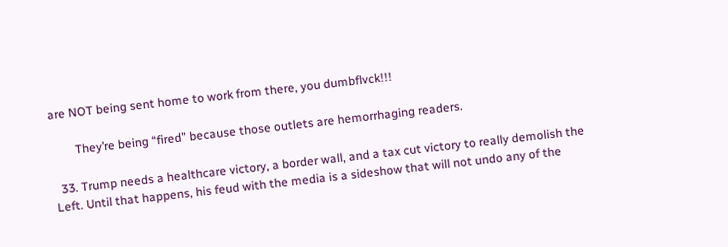are NOT being sent home to work from there, you dumbflvck!!!

        They’re being “fired” because those outlets are hemorrhaging readers.

  33. Trump needs a healthcare victory, a border wall, and a tax cut victory to really demolish the Left. Until that happens, his feud with the media is a sideshow that will not undo any of the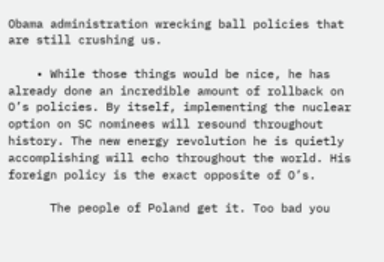Obama administration wrecking ball policies that are still crushing us.

    • While those things would be nice, he has already done an incredible amount of rollback on O’s policies. By itself, implementing the nuclear option on SC nominees will resound throughout history. The new energy revolution he is quietly accomplishing will echo throughout the world. His foreign policy is the exact opposite of O’s.

      The people of Poland get it. Too bad you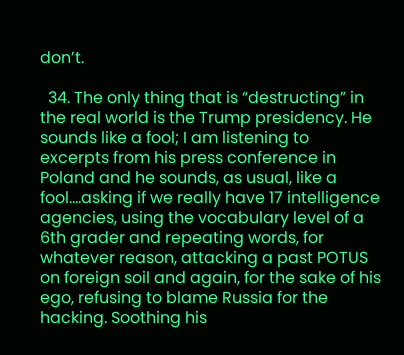don’t.

  34. The only thing that is “destructing” in the real world is the Trump presidency. He sounds like a fool; I am listening to excerpts from his press conference in Poland and he sounds, as usual, like a fool….asking if we really have 17 intelligence agencies, using the vocabulary level of a 6th grader and repeating words, for whatever reason, attacking a past POTUS on foreign soil and again, for the sake of his ego, refusing to blame Russia for the hacking. Soothing his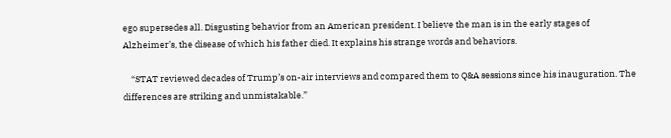ego supersedes all. Disgusting behavior from an American president. I believe the man is in the early stages of Alzheimer’s, the disease of which his father died. It explains his strange words and behaviors.

    “STAT reviewed decades of Trump’s on-air interviews and compared them to Q&A sessions since his inauguration. The differences are striking and unmistakable.”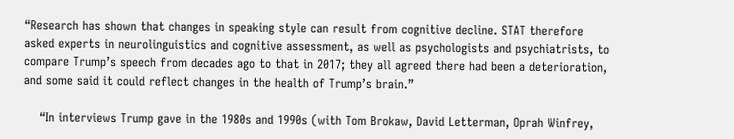“Research has shown that changes in speaking style can result from cognitive decline. STAT therefore asked experts in neurolinguistics and cognitive assessment, as well as psychologists and psychiatrists, to compare Trump’s speech from decades ago to that in 2017; they all agreed there had been a deterioration, and some said it could reflect changes in the health of Trump’s brain.”

    “In interviews Trump gave in the 1980s and 1990s (with Tom Brokaw, David Letterman, Oprah Winfrey,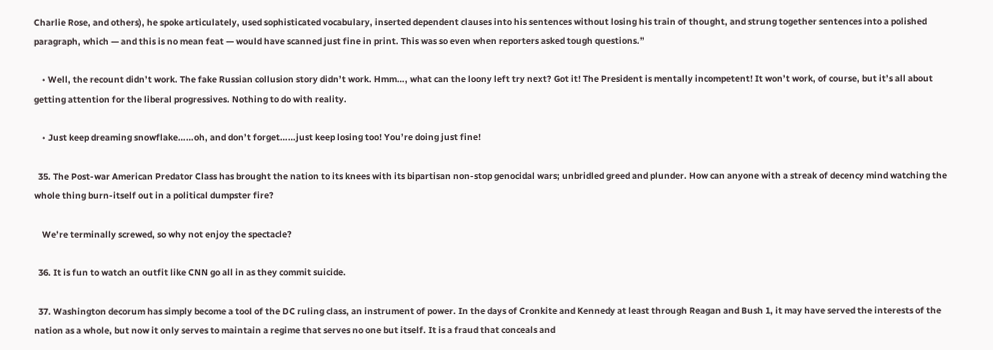Charlie Rose, and others), he spoke articulately, used sophisticated vocabulary, inserted dependent clauses into his sentences without losing his train of thought, and strung together sentences into a polished paragraph, which — and this is no mean feat — would have scanned just fine in print. This was so even when reporters asked tough questions.”

    • Well, the recount didn’t work. The fake Russian collusion story didn’t work. Hmm…, what can the loony left try next? Got it! The President is mentally incompetent! It won’t work, of course, but it’s all about getting attention for the liberal progressives. Nothing to do with reality.

    • Just keep dreaming snowflake……oh, and don’t forget……just keep losing too! You’re doing just fine!

  35. The Post-war American Predator Class has brought the nation to its knees with its bipartisan non-stop genocidal wars; unbridled greed and plunder. How can anyone with a streak of decency mind watching the whole thing burn-itself out in a political dumpster fire?

    We’re terminally screwed, so why not enjoy the spectacle?

  36. It is fun to watch an outfit like CNN go all in as they commit suicide.

  37. Washington decorum has simply become a tool of the DC ruling class, an instrument of power. In the days of Cronkite and Kennedy at least through Reagan and Bush 1, it may have served the interests of the nation as a whole, but now it only serves to maintain a regime that serves no one but itself. It is a fraud that conceals and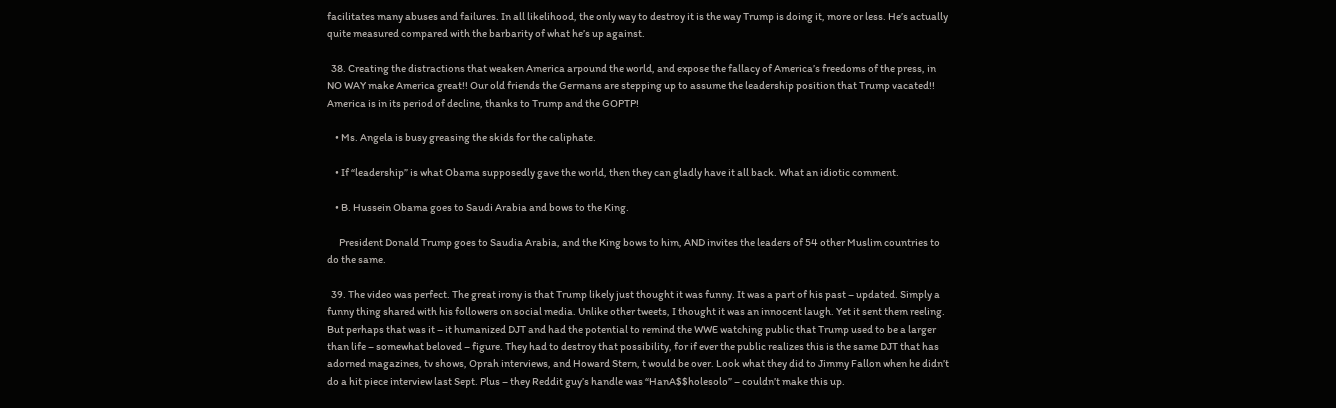facilitates many abuses and failures. In all likelihood, the only way to destroy it is the way Trump is doing it, more or less. He’s actually quite measured compared with the barbarity of what he’s up against.

  38. Creating the distractions that weaken America arpound the world, and expose the fallacy of America’s freedoms of the press, in NO WAY make America great!! Our old friends the Germans are stepping up to assume the leadership position that Trump vacated!! America is in its period of decline, thanks to Trump and the GOPTP!

    • Ms. Angela is busy greasing the skids for the caliphate.

    • If “leadership” is what Obama supposedly gave the world, then they can gladly have it all back. What an idiotic comment.

    • B. Hussein Obama goes to Saudi Arabia and bows to the King.

      President Donald Trump goes to Saudia Arabia, and the King bows to him, AND invites the leaders of 54 other Muslim countries to do the same.

  39. The video was perfect. The great irony is that Trump likely just thought it was funny. It was a part of his past – updated. Simply a funny thing shared with his followers on social media. Unlike other tweets, I thought it was an innocent laugh. Yet it sent them reeling. But perhaps that was it – it humanized DJT and had the potential to remind the WWE watching public that Trump used to be a larger than life – somewhat beloved – figure. They had to destroy that possibility, for if ever the public realizes this is the same DJT that has adorned magazines, tv shows, Oprah interviews, and Howard Stern, t would be over. Look what they did to Jimmy Fallon when he didn’t do a hit piece interview last Sept. Plus – they Reddit guy’s handle was “HanA$$holesolo” – couldn’t make this up.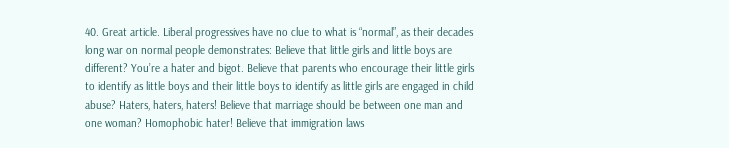40. Great article. Liberal progressives have no clue to what is “normal”, as their decades long war on normal people demonstrates: Believe that little girls and little boys are different? You’re a hater and bigot. Believe that parents who encourage their little girls to identify as little boys and their little boys to identify as little girls are engaged in child abuse? Haters, haters, haters! Believe that marriage should be between one man and one woman? Homophobic hater! Believe that immigration laws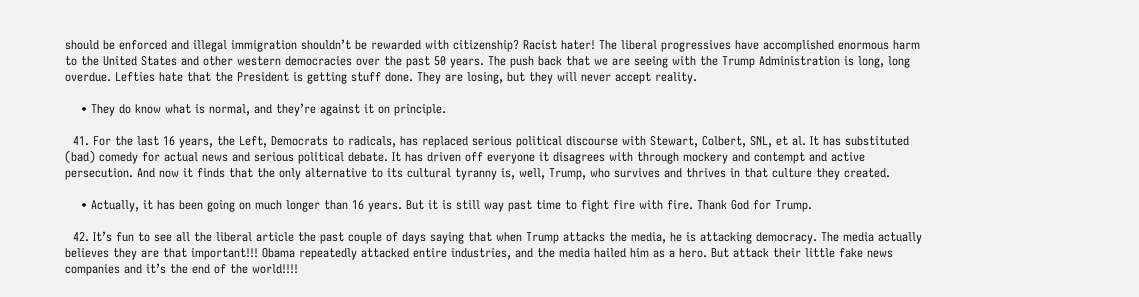should be enforced and illegal immigration shouldn’t be rewarded with citizenship? Racist hater! The liberal progressives have accomplished enormous harm to the United States and other western democracies over the past 50 years. The push back that we are seeing with the Trump Administration is long, long overdue. Lefties hate that the President is getting stuff done. They are losing, but they will never accept reality.

    • They do know what is normal, and they’re against it on principle.

  41. For the last 16 years, the Left, Democrats to radicals, has replaced serious political discourse with Stewart, Colbert, SNL, et al. It has substituted (bad) comedy for actual news and serious political debate. It has driven off everyone it disagrees with through mockery and contempt and active persecution. And now it finds that the only alternative to its cultural tyranny is, well, Trump, who survives and thrives in that culture they created.

    • Actually, it has been going on much longer than 16 years. But it is still way past time to fight fire with fire. Thank God for Trump.

  42. It’s fun to see all the liberal article the past couple of days saying that when Trump attacks the media, he is attacking democracy. The media actually believes they are that important!!! Obama repeatedly attacked entire industries, and the media hailed him as a hero. But attack their little fake news companies and it’s the end of the world!!!!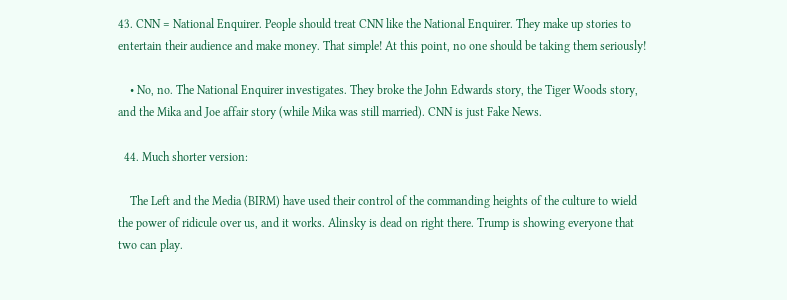43. CNN = National Enquirer. People should treat CNN like the National Enquirer. They make up stories to entertain their audience and make money. That simple! At this point, no one should be taking them seriously!

    • No, no. The National Enquirer investigates. They broke the John Edwards story, the Tiger Woods story, and the Mika and Joe affair story (while Mika was still married). CNN is just Fake News.

  44. Much shorter version:

    The Left and the Media (BIRM) have used their control of the commanding heights of the culture to wield the power of ridicule over us, and it works. Alinsky is dead on right there. Trump is showing everyone that two can play.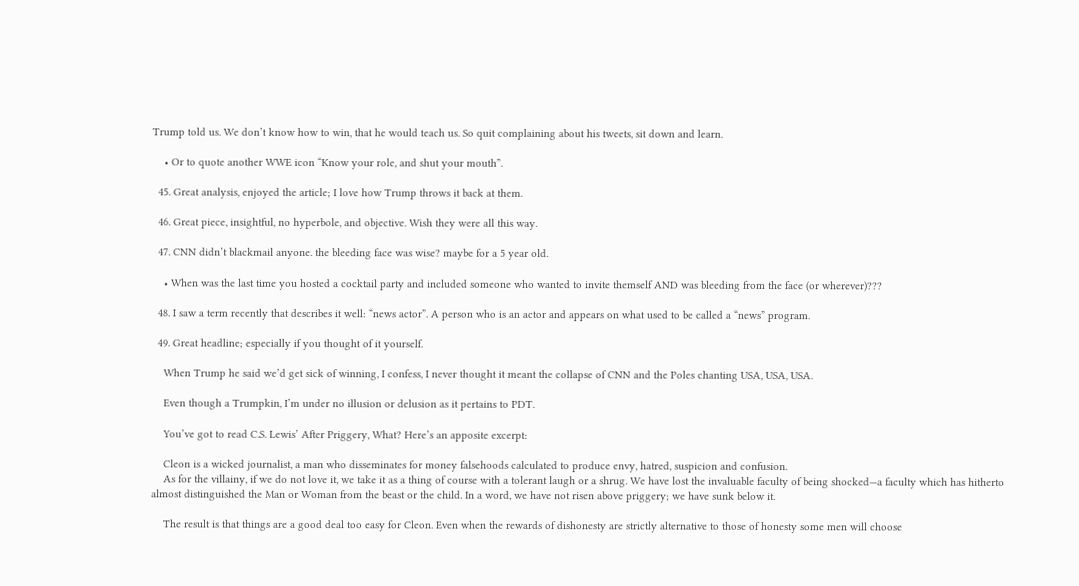Trump told us. We don’t know how to win, that he would teach us. So quit complaining about his tweets, sit down and learn.

    • Or to quote another WWE icon “Know your role, and shut your mouth”.

  45. Great analysis, enjoyed the article; I love how Trump throws it back at them.

  46. Great piece, insightful, no hyperbole, and objective. Wish they were all this way.

  47. CNN didn’t blackmail anyone. the bleeding face was wise? maybe for a 5 year old.

    • When was the last time you hosted a cocktail party and included someone who wanted to invite themself AND was bleeding from the face (or wherever)???

  48. I saw a term recently that describes it well: “news actor”. A person who is an actor and appears on what used to be called a “news” program.

  49. Great headline; especially if you thought of it yourself.

    When Trump he said we’d get sick of winning, I confess, I never thought it meant the collapse of CNN and the Poles chanting USA, USA, USA.

    Even though a Trumpkin, I’m under no illusion or delusion as it pertains to PDT.

    You’ve got to read C.S. Lewis’ After Priggery, What? Here’s an apposite excerpt:

    Cleon is a wicked journalist, a man who disseminates for money falsehoods calculated to produce envy, hatred, suspicion and confusion.
    As for the villainy, if we do not love it, we take it as a thing of course with a tolerant laugh or a shrug. We have lost the invaluable faculty of being shocked—a faculty which has hitherto almost distinguished the Man or Woman from the beast or the child. In a word, we have not risen above priggery; we have sunk below it.

    The result is that things are a good deal too easy for Cleon. Even when the rewards of dishonesty are strictly alternative to those of honesty some men will choose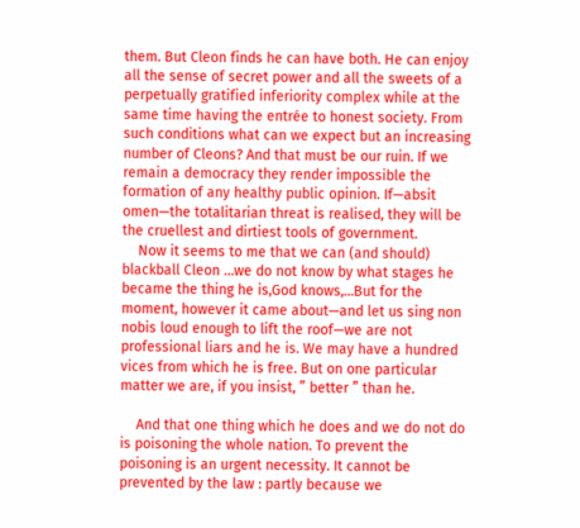them. But Cleon finds he can have both. He can enjoy all the sense of secret power and all the sweets of a perpetually gratified inferiority complex while at the same time having the entrée to honest society. From such conditions what can we expect but an increasing number of Cleons? And that must be our ruin. If we remain a democracy they render impossible the formation of any healthy public opinion. If—absit omen—the totalitarian threat is realised, they will be the cruellest and dirtiest tools of government.
    Now it seems to me that we can (and should) blackball Cleon …we do not know by what stages he became the thing he is,God knows,…But for the moment, however it came about—and let us sing non nobis loud enough to lift the roof—we are not professional liars and he is. We may have a hundred vices from which he is free. But on one particular matter we are, if you insist, ” better ” than he.

    And that one thing which he does and we do not do is poisoning the whole nation. To prevent the poisoning is an urgent necessity. It cannot be prevented by the law : partly because we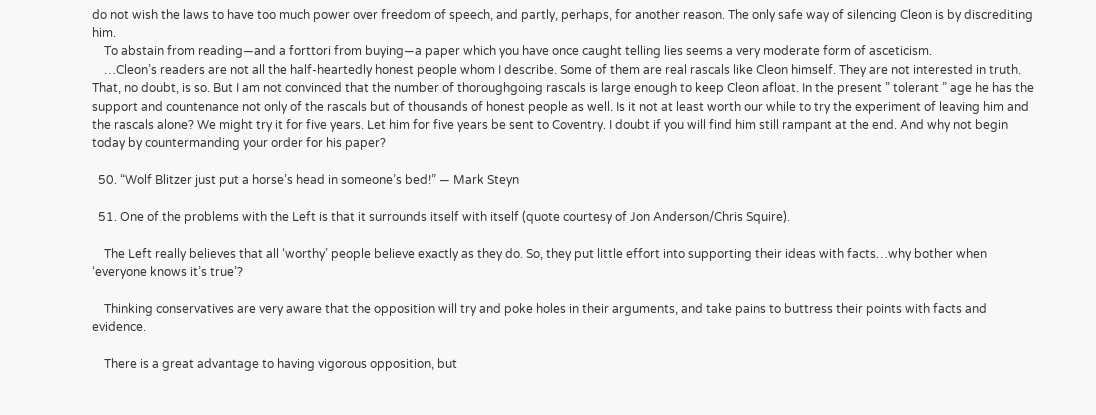do not wish the laws to have too much power over freedom of speech, and partly, perhaps, for another reason. The only safe way of silencing Cleon is by discrediting him.
    To abstain from reading—and a forttori from buying—a paper which you have once caught telling lies seems a very moderate form of asceticism.
    …Cleon’s readers are not all the half-heartedly honest people whom I describe. Some of them are real rascals like Cleon himself. They are not interested in truth. That, no doubt, is so. But I am not convinced that the number of thoroughgoing rascals is large enough to keep Cleon afloat. In the present ” tolerant ” age he has the support and countenance not only of the rascals but of thousands of honest people as well. Is it not at least worth our while to try the experiment of leaving him and the rascals alone? We might try it for five years. Let him for five years be sent to Coventry. I doubt if you will find him still rampant at the end. And why not begin today by countermanding your order for his paper?

  50. “Wolf Blitzer just put a horse’s head in someone’s bed!” — Mark Steyn

  51. One of the problems with the Left is that it surrounds itself with itself (quote courtesy of Jon Anderson/Chris Squire).

    The Left really believes that all ‘worthy’ people believe exactly as they do. So, they put little effort into supporting their ideas with facts…why bother when ‘everyone knows it’s true’?

    Thinking conservatives are very aware that the opposition will try and poke holes in their arguments, and take pains to buttress their points with facts and evidence.

    There is a great advantage to having vigorous opposition, but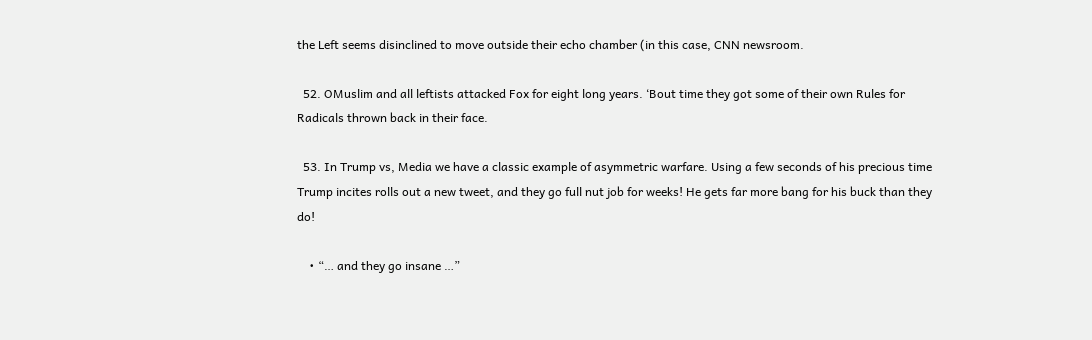the Left seems disinclined to move outside their echo chamber (in this case, CNN newsroom.

  52. OMuslim and all leftists attacked Fox for eight long years. ‘Bout time they got some of their own Rules for Radicals thrown back in their face.

  53. In Trump vs, Media we have a classic example of asymmetric warfare. Using a few seconds of his precious time Trump incites rolls out a new tweet, and they go full nut job for weeks! He gets far more bang for his buck than they do!

    • “… and they go insane …”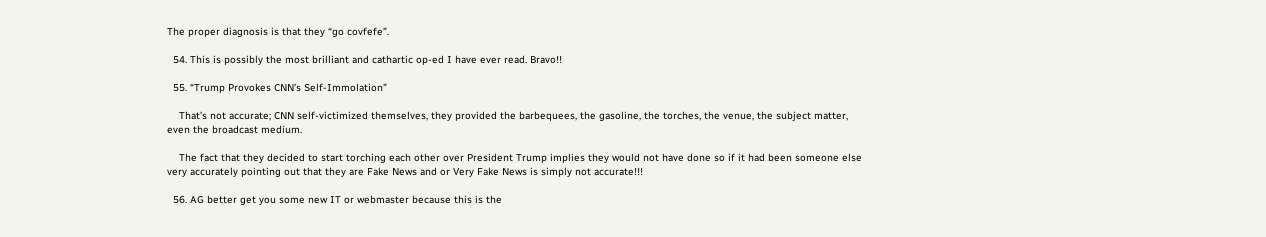The proper diagnosis is that they “go covfefe”.

  54. This is possibly the most brilliant and cathartic op-ed I have ever read. Bravo!!

  55. “Trump Provokes CNN’s Self-Immolation”

    That’s not accurate; CNN self-victimized themselves, they provided the barbequees, the gasoline, the torches, the venue, the subject matter, even the broadcast medium.

    The fact that they decided to start torching each other over President Trump implies they would not have done so if it had been someone else very accurately pointing out that they are Fake News and or Very Fake News is simply not accurate!!!

  56. AG better get you some new IT or webmaster because this is the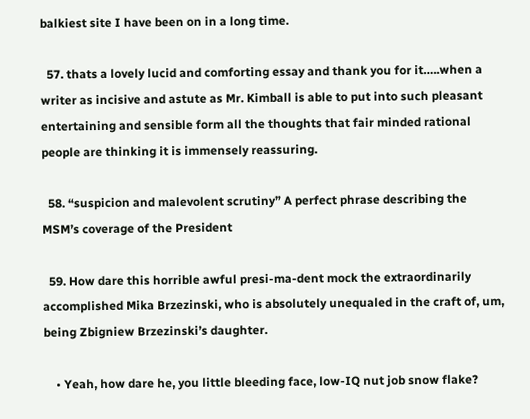balkiest site I have been on in a long time.

  57. thats a lovely lucid and comforting essay and thank you for it…..when a writer as incisive and astute as Mr. Kimball is able to put into such pleasant entertaining and sensible form all the thoughts that fair minded rational people are thinking it is immensely reassuring.

  58. “suspicion and malevolent scrutiny” A perfect phrase describing the MSM’s coverage of the President

  59. How dare this horrible awful presi-ma-dent mock the extraordinarily accomplished Mika Brzezinski, who is absolutely unequaled in the craft of, um, being Zbigniew Brzezinski’s daughter.

    • Yeah, how dare he, you little bleeding face, low-IQ nut job snow flake?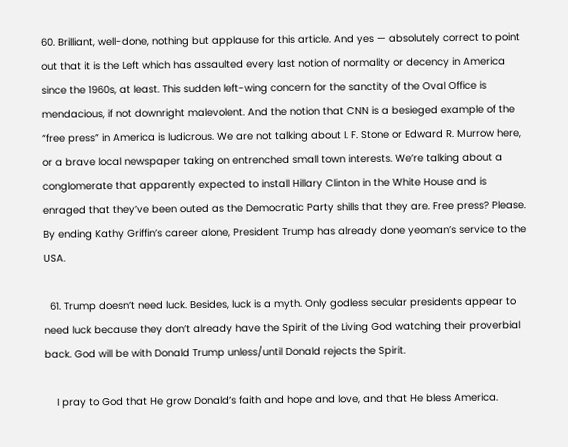60. Brilliant, well-done, nothing but applause for this article. And yes — absolutely correct to point out that it is the Left which has assaulted every last notion of normality or decency in America since the 1960s, at least. This sudden left-wing concern for the sanctity of the Oval Office is mendacious, if not downright malevolent. And the notion that CNN is a besieged example of the “free press” in America is ludicrous. We are not talking about I. F. Stone or Edward R. Murrow here, or a brave local newspaper taking on entrenched small town interests. We’re talking about a conglomerate that apparently expected to install Hillary Clinton in the White House and is enraged that they’ve been outed as the Democratic Party shills that they are. Free press? Please. By ending Kathy Griffin’s career alone, President Trump has already done yeoman’s service to the USA.

  61. Trump doesn’t need luck. Besides, luck is a myth. Only godless secular presidents appear to need luck because they don’t already have the Spirit of the Living God watching their proverbial back. God will be with Donald Trump unless/until Donald rejects the Spirit.

    I pray to God that He grow Donald’s faith and hope and love, and that He bless America.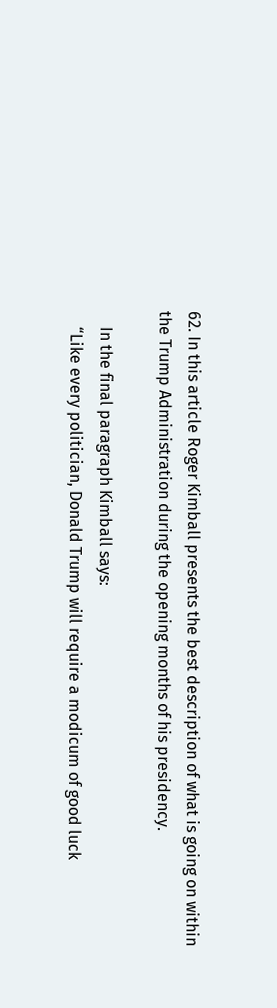62. In this article Roger Kimball presents the best description of what is going on within the Trump Administration during the opening months of his presidency.

    In the final paragraph Kimball says:
    “Like every politician, Donald Trump will require a modicum of good luck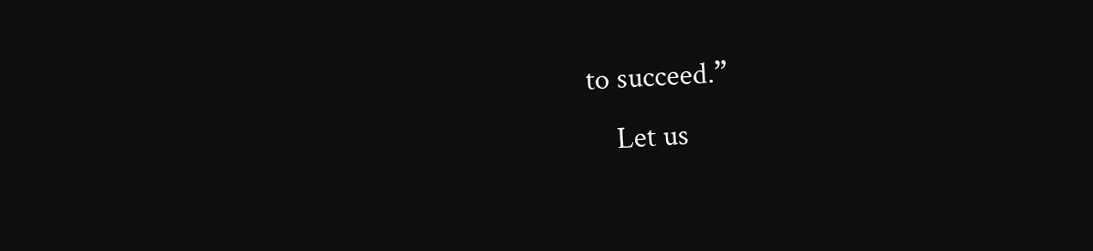to succeed.”
    Let us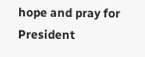hope and pray for President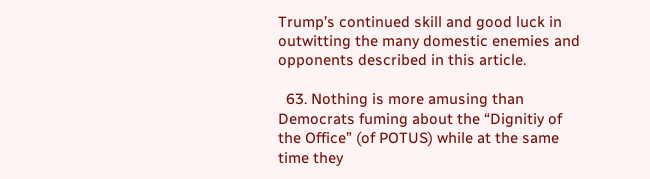Trump’s continued skill and good luck in outwitting the many domestic enemies and opponents described in this article.

  63. Nothing is more amusing than Democrats fuming about the “Dignitiy of the Office” (of POTUS) while at the same time they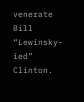venerate Bill “Lewinsky-ied” Clinton.